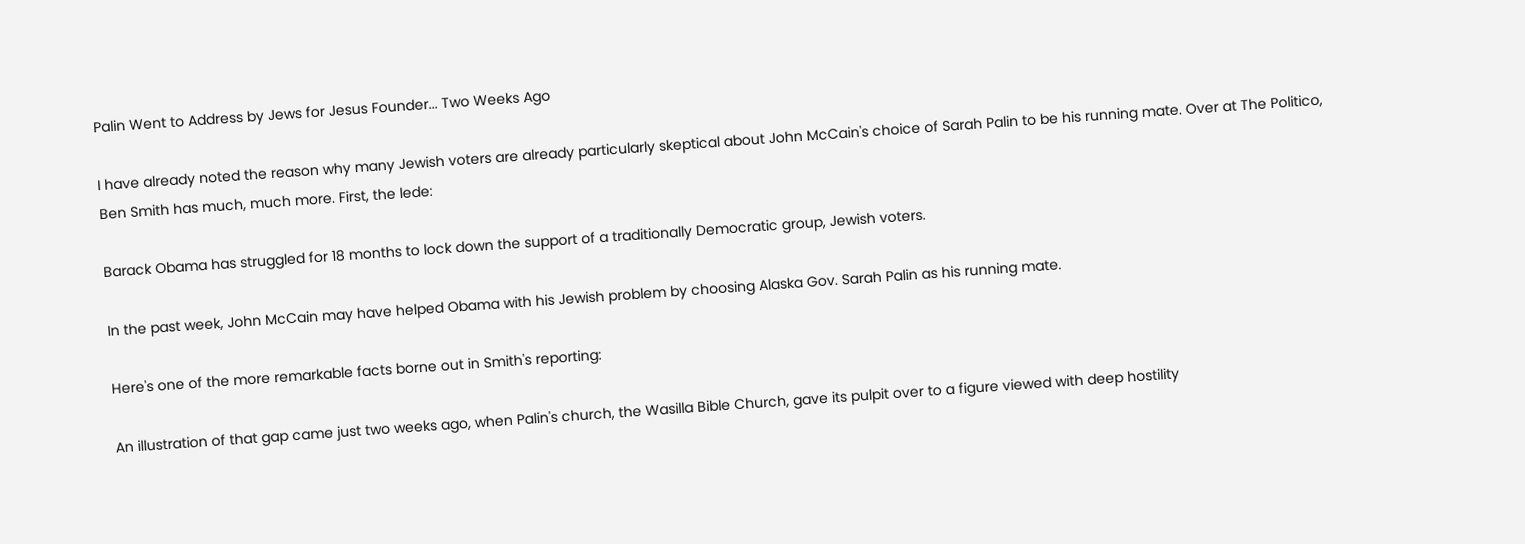Palin Went to Address by Jews for Jesus Founder... Two Weeks Ago

I have already noted the reason why many Jewish voters are already particularly skeptical about John McCain's choice of Sarah Palin to be his running mate. Over at The Politico, Ben Smith has much, much more. First, the lede:

Barack Obama has struggled for 18 months to lock down the support of a traditionally Democratic group, Jewish voters.

In the past week, John McCain may have helped Obama with his Jewish problem by choosing Alaska Gov. Sarah Palin as his running mate.

Here's one of the more remarkable facts borne out in Smith's reporting:

An illustration of that gap came just two weeks ago, when Palin's church, the Wasilla Bible Church, gave its pulpit over to a figure viewed with deep hostility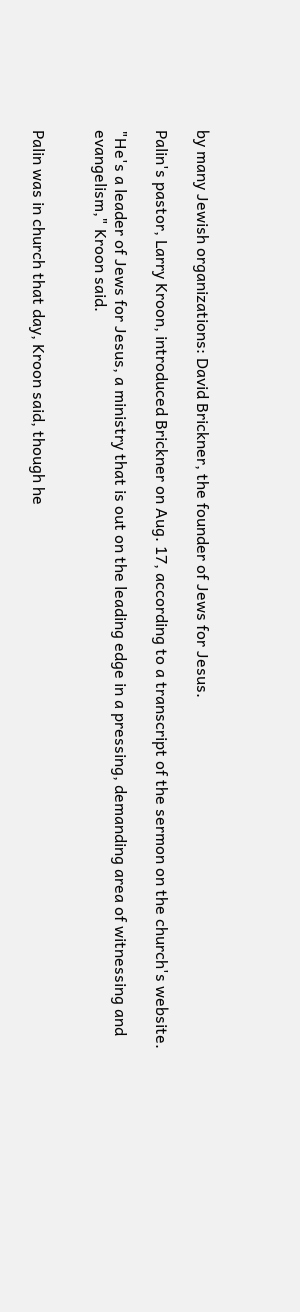by many Jewish organizations: David Brickner, the founder of Jews for Jesus.

Palin's pastor, Larry Kroon, introduced Brickner on Aug. 17, according to a transcript of the sermon on the church's website.

"He's a leader of Jews for Jesus, a ministry that is out on the leading edge in a pressing, demanding area of witnessing and evangelism," Kroon said.


Palin was in church that day, Kroon said, though he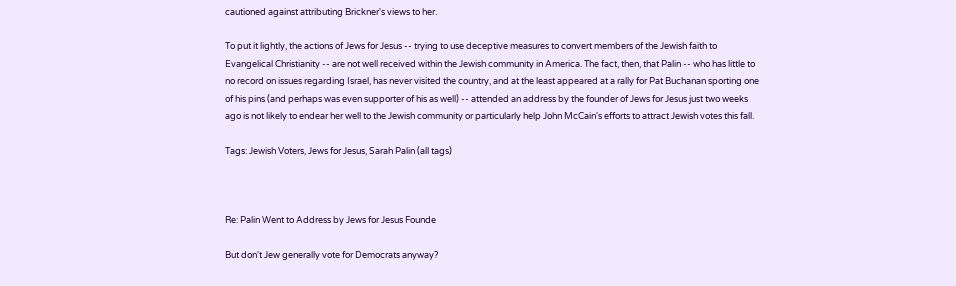cautioned against attributing Brickner's views to her.

To put it lightly, the actions of Jews for Jesus -- trying to use deceptive measures to convert members of the Jewish faith to Evangelical Christianity -- are not well received within the Jewish community in America. The fact, then, that Palin -- who has little to no record on issues regarding Israel, has never visited the country, and at the least appeared at a rally for Pat Buchanan sporting one of his pins (and perhaps was even supporter of his as well) -- attended an address by the founder of Jews for Jesus just two weeks ago is not likely to endear her well to the Jewish community or particularly help John McCain's efforts to attract Jewish votes this fall.

Tags: Jewish Voters, Jews for Jesus, Sarah Palin (all tags)



Re: Palin Went to Address by Jews for Jesus Founde

But don't Jew generally vote for Democrats anyway?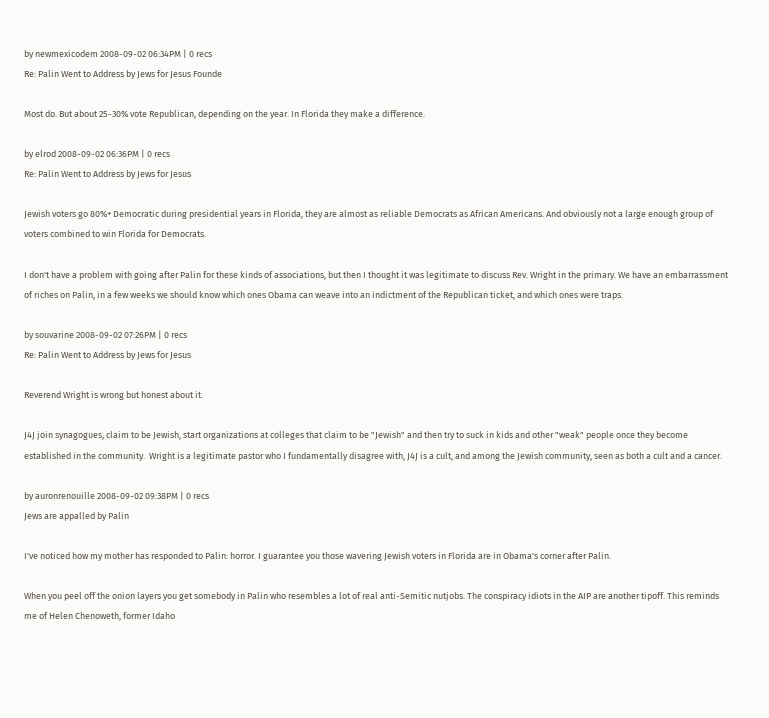by newmexicodem 2008-09-02 06:34PM | 0 recs
Re: Palin Went to Address by Jews for Jesus Founde

Most do. But about 25-30% vote Republican, depending on the year. In Florida they make a difference.

by elrod 2008-09-02 06:36PM | 0 recs
Re: Palin Went to Address by Jews for Jesus

Jewish voters go 80%+ Democratic during presidential years in Florida, they are almost as reliable Democrats as African Americans. And obviously not a large enough group of voters combined to win Florida for Democrats.

I don't have a problem with going after Palin for these kinds of associations, but then I thought it was legitimate to discuss Rev. Wright in the primary. We have an embarrassment of riches on Palin, in a few weeks we should know which ones Obama can weave into an indictment of the Republican ticket, and which ones were traps.

by souvarine 2008-09-02 07:26PM | 0 recs
Re: Palin Went to Address by Jews for Jesus

Reverend Wright is wrong but honest about it.

J4J join synagogues, claim to be Jewish, start organizations at colleges that claim to be "Jewish" and then try to suck in kids and other "weak" people once they become established in the community.  Wright is a legitimate pastor who I fundamentally disagree with, J4J is a cult, and among the Jewish community, seen as both a cult and a cancer.

by auronrenouille 2008-09-02 09:38PM | 0 recs
Jews are appalled by Palin

I've noticed how my mother has responded to Palin: horror. I guarantee you those wavering Jewish voters in Florida are in Obama's corner after Palin.

When you peel off the onion layers you get somebody in Palin who resembles a lot of real anti-Semitic nutjobs. The conspiracy idiots in the AIP are another tipoff. This reminds me of Helen Chenoweth, former Idaho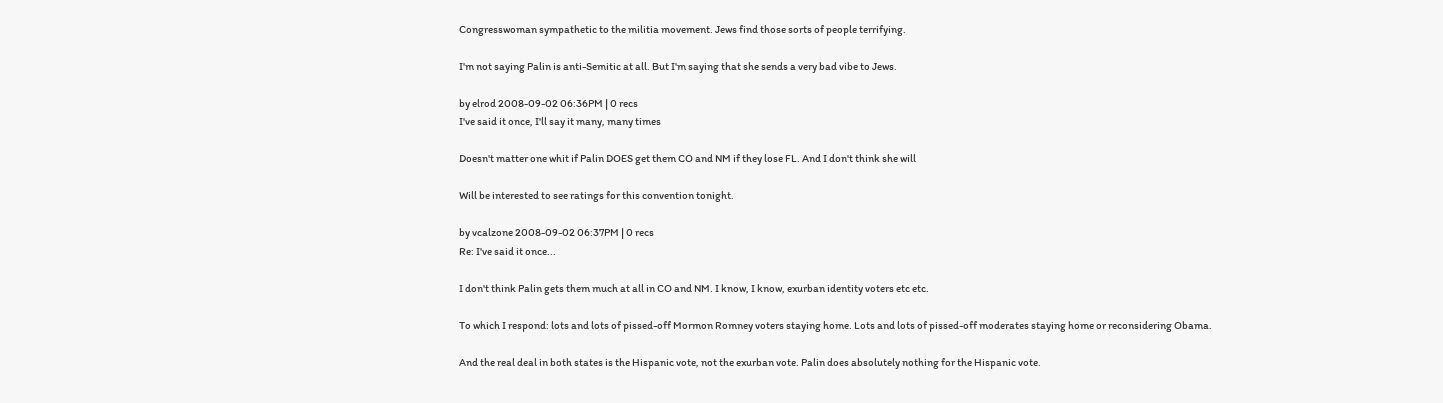Congresswoman sympathetic to the militia movement. Jews find those sorts of people terrifying.

I'm not saying Palin is anti-Semitic at all. But I'm saying that she sends a very bad vibe to Jews.

by elrod 2008-09-02 06:36PM | 0 recs
I've said it once, I'll say it many, many times

Doesn't matter one whit if Palin DOES get them CO and NM if they lose FL. And I don't think she will

Will be interested to see ratings for this convention tonight.

by vcalzone 2008-09-02 06:37PM | 0 recs
Re: I've said it once...

I don't think Palin gets them much at all in CO and NM. I know, I know, exurban identity voters etc etc.

To which I respond: lots and lots of pissed-off Mormon Romney voters staying home. Lots and lots of pissed-off moderates staying home or reconsidering Obama.

And the real deal in both states is the Hispanic vote, not the exurban vote. Palin does absolutely nothing for the Hispanic vote.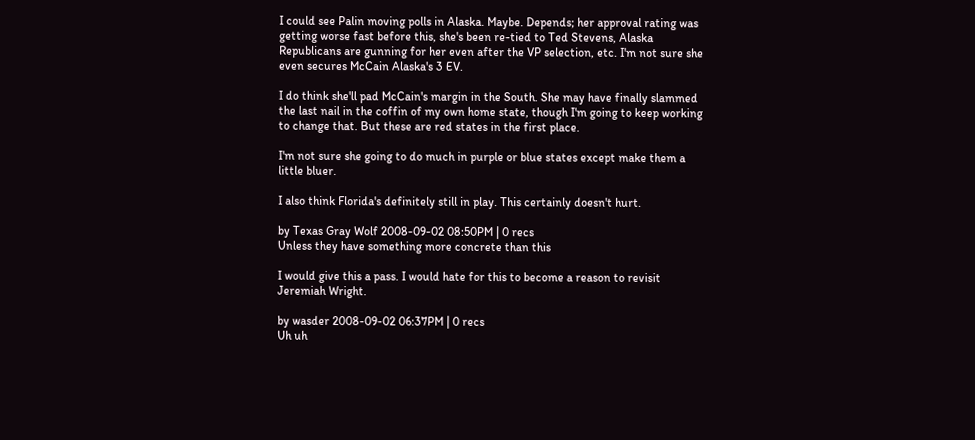I could see Palin moving polls in Alaska. Maybe. Depends; her approval rating was getting worse fast before this, she's been re-tied to Ted Stevens, Alaska Republicans are gunning for her even after the VP selection, etc. I'm not sure she even secures McCain Alaska's 3 EV.

I do think she'll pad McCain's margin in the South. She may have finally slammed the last nail in the coffin of my own home state, though I'm going to keep working to change that. But these are red states in the first place.

I'm not sure she going to do much in purple or blue states except make them a little bluer.

I also think Florida's definitely still in play. This certainly doesn't hurt.

by Texas Gray Wolf 2008-09-02 08:50PM | 0 recs
Unless they have something more concrete than this

I would give this a pass. I would hate for this to become a reason to revisit Jeremiah Wright.

by wasder 2008-09-02 06:37PM | 0 recs
Uh uh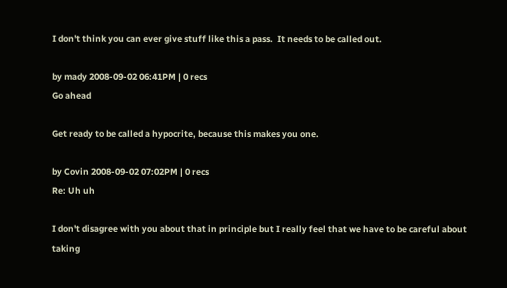I don't think you can ever give stuff like this a pass.  It needs to be called out.

by mady 2008-09-02 06:41PM | 0 recs
Go ahead

Get ready to be called a hypocrite, because this makes you one.

by Covin 2008-09-02 07:02PM | 0 recs
Re: Uh uh

I don't disagree with you about that in principle but I really feel that we have to be careful about taking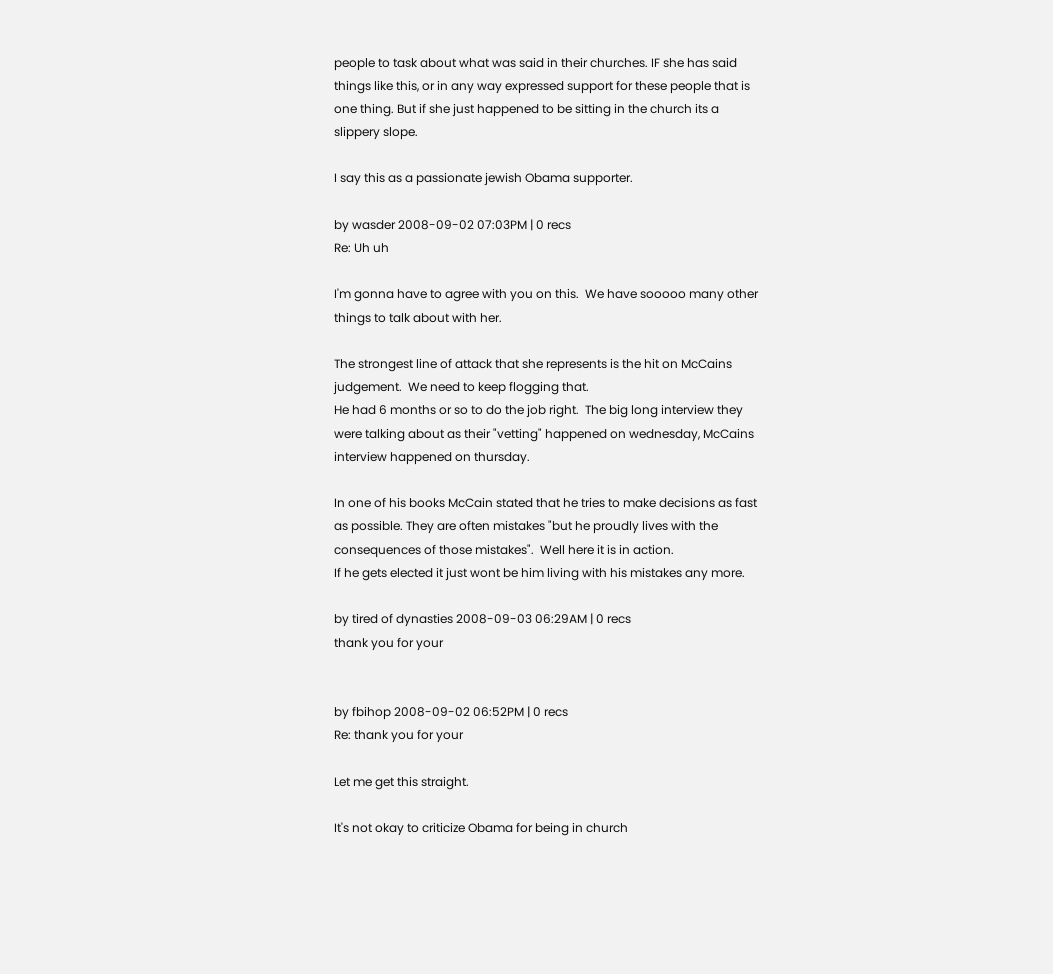people to task about what was said in their churches. IF she has said things like this, or in any way expressed support for these people that is one thing. But if she just happened to be sitting in the church its a slippery slope.

I say this as a passionate jewish Obama supporter.

by wasder 2008-09-02 07:03PM | 0 recs
Re: Uh uh

I'm gonna have to agree with you on this.  We have sooooo many other things to talk about with her.

The strongest line of attack that she represents is the hit on McCains judgement.  We need to keep flogging that.
He had 6 months or so to do the job right.  The big long interview they were talking about as their "vetting" happened on wednesday, McCains interview happened on thursday.

In one of his books McCain stated that he tries to make decisions as fast as possible. They are often mistakes "but he proudly lives with the consequences of those mistakes".  Well here it is in action.
If he gets elected it just wont be him living with his mistakes any more.

by tired of dynasties 2008-09-03 06:29AM | 0 recs
thank you for your


by fbihop 2008-09-02 06:52PM | 0 recs
Re: thank you for your

Let me get this straight.

It's not okay to criticize Obama for being in church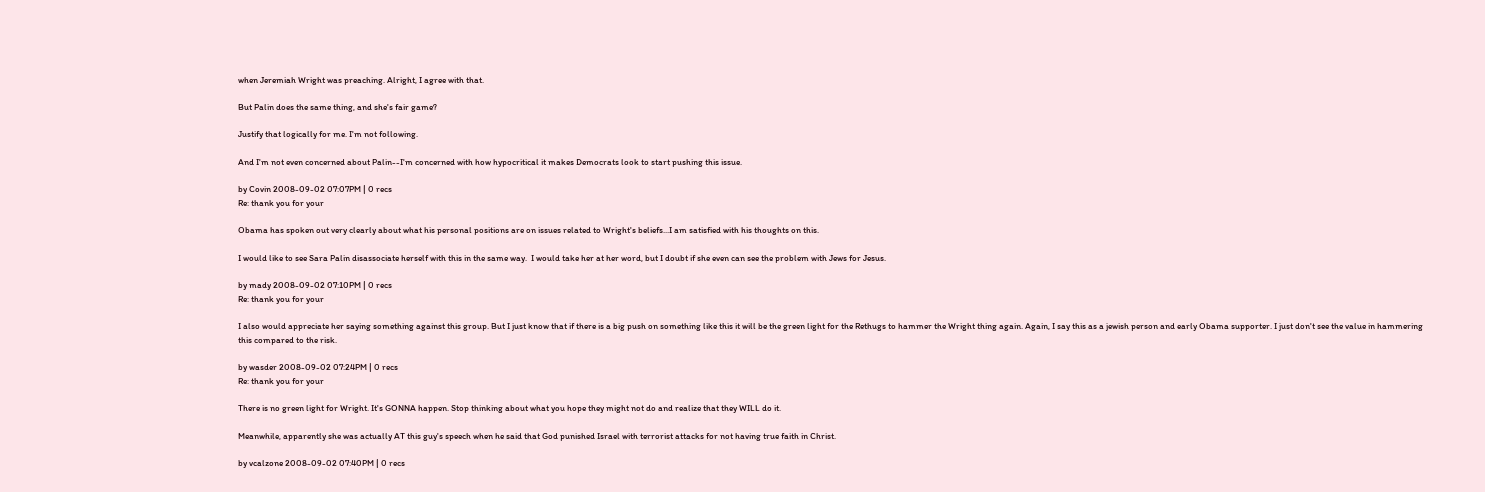when Jeremiah Wright was preaching. Alright, I agree with that.

But Palin does the same thing, and she's fair game?

Justify that logically for me. I'm not following.

And I'm not even concerned about Palin--I'm concerned with how hypocritical it makes Democrats look to start pushing this issue.

by Covin 2008-09-02 07:07PM | 0 recs
Re: thank you for your

Obama has spoken out very clearly about what his personal positions are on issues related to Wright's beliefs...I am satisfied with his thoughts on this.

I would like to see Sara Palin disassociate herself with this in the same way.  I would take her at her word, but I doubt if she even can see the problem with Jews for Jesus.

by mady 2008-09-02 07:10PM | 0 recs
Re: thank you for your

I also would appreciate her saying something against this group. But I just know that if there is a big push on something like this it will be the green light for the Rethugs to hammer the Wright thing again. Again, I say this as a jewish person and early Obama supporter. I just don't see the value in hammering this compared to the risk.

by wasder 2008-09-02 07:24PM | 0 recs
Re: thank you for your

There is no green light for Wright. It's GONNA happen. Stop thinking about what you hope they might not do and realize that they WILL do it.

Meanwhile, apparently she was actually AT this guy's speech when he said that God punished Israel with terrorist attacks for not having true faith in Christ.

by vcalzone 2008-09-02 07:40PM | 0 recs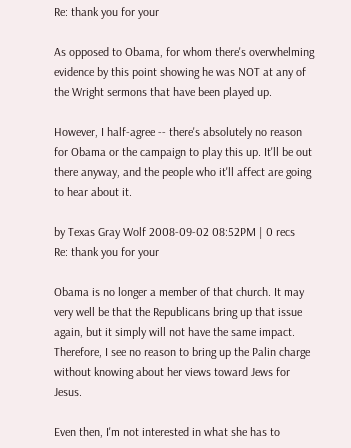Re: thank you for your

As opposed to Obama, for whom there's overwhelming evidence by this point showing he was NOT at any of the Wright sermons that have been played up.

However, I half-agree -- there's absolutely no reason for Obama or the campaign to play this up. It'll be out there anyway, and the people who it'll affect are going to hear about it.

by Texas Gray Wolf 2008-09-02 08:52PM | 0 recs
Re: thank you for your

Obama is no longer a member of that church. It may very well be that the Republicans bring up that issue again, but it simply will not have the same impact. Therefore, I see no reason to bring up the Palin charge without knowing about her views toward Jews for Jesus.

Even then, I'm not interested in what she has to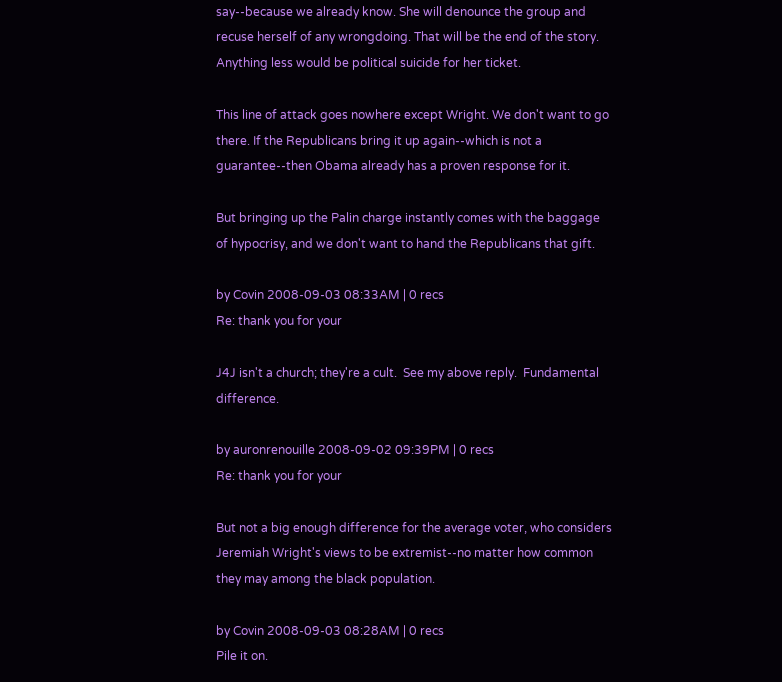say--because we already know. She will denounce the group and recuse herself of any wrongdoing. That will be the end of the story. Anything less would be political suicide for her ticket.

This line of attack goes nowhere except Wright. We don't want to go there. If the Republicans bring it up again--which is not a guarantee--then Obama already has a proven response for it.

But bringing up the Palin charge instantly comes with the baggage of hypocrisy, and we don't want to hand the Republicans that gift.

by Covin 2008-09-03 08:33AM | 0 recs
Re: thank you for your

J4J isn't a church; they're a cult.  See my above reply.  Fundamental difference.

by auronrenouille 2008-09-02 09:39PM | 0 recs
Re: thank you for your

But not a big enough difference for the average voter, who considers Jeremiah Wright's views to be extremist--no matter how common they may among the black population.

by Covin 2008-09-03 08:28AM | 0 recs
Pile it on.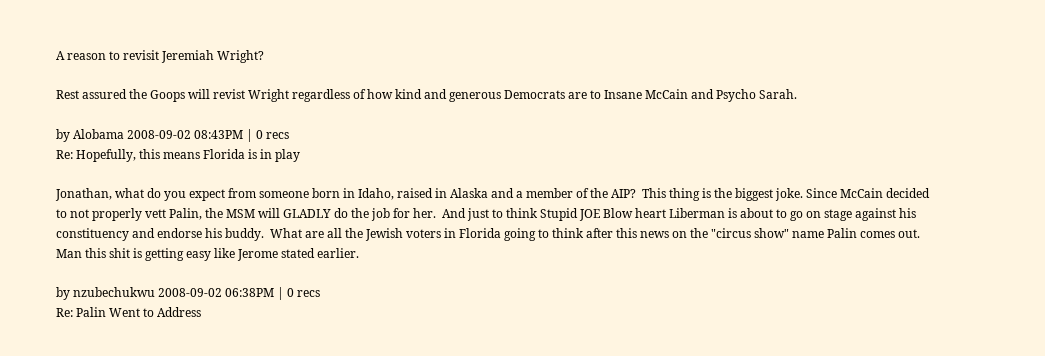A reason to revisit Jeremiah Wright?

Rest assured the Goops will revist Wright regardless of how kind and generous Democrats are to Insane McCain and Psycho Sarah.

by Alobama 2008-09-02 08:43PM | 0 recs
Re: Hopefully, this means Florida is in play

Jonathan, what do you expect from someone born in Idaho, raised in Alaska and a member of the AIP?  This thing is the biggest joke. Since McCain decided to not properly vett Palin, the MSM will GLADLY do the job for her.  And just to think Stupid JOE Blow heart Liberman is about to go on stage against his constituency and endorse his buddy.  What are all the Jewish voters in Florida going to think after this news on the "circus show" name Palin comes out.  Man this shit is getting easy like Jerome stated earlier.

by nzubechukwu 2008-09-02 06:38PM | 0 recs
Re: Palin Went to Address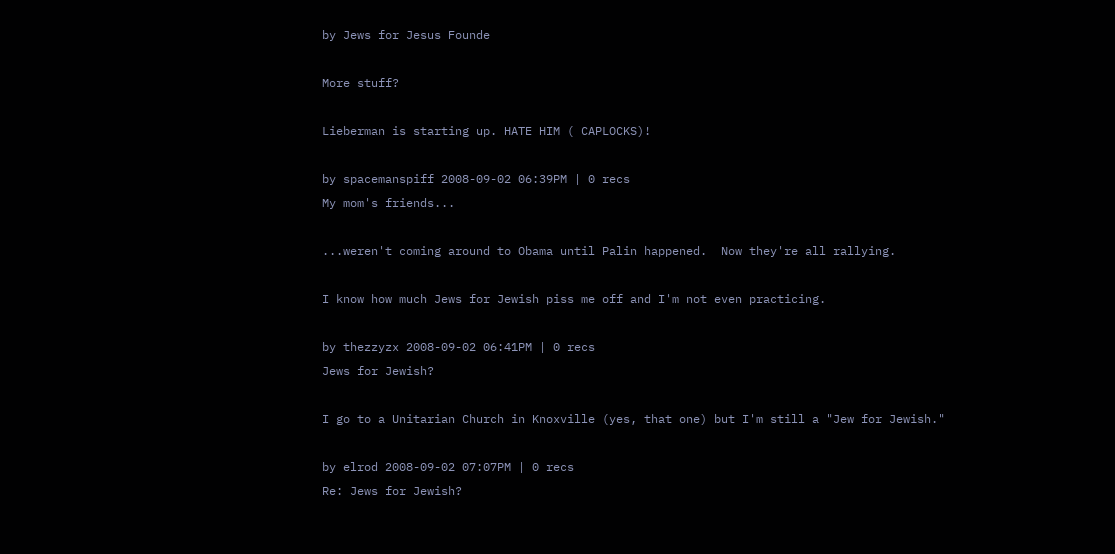by Jews for Jesus Founde

More stuff?

Lieberman is starting up. HATE HIM ( CAPLOCKS)!

by spacemanspiff 2008-09-02 06:39PM | 0 recs
My mom's friends...

...weren't coming around to Obama until Palin happened.  Now they're all rallying.

I know how much Jews for Jewish piss me off and I'm not even practicing.

by thezzyzx 2008-09-02 06:41PM | 0 recs
Jews for Jewish?

I go to a Unitarian Church in Knoxville (yes, that one) but I'm still a "Jew for Jewish."

by elrod 2008-09-02 07:07PM | 0 recs
Re: Jews for Jewish?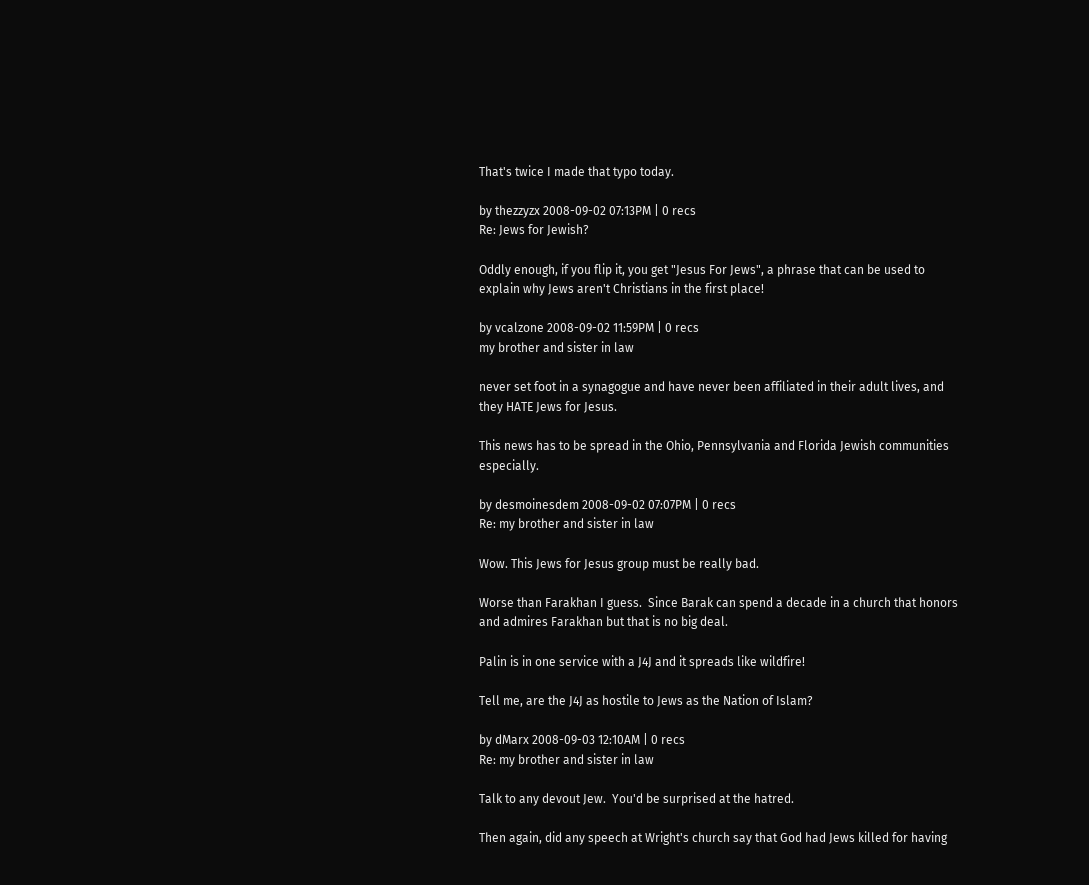That's twice I made that typo today.

by thezzyzx 2008-09-02 07:13PM | 0 recs
Re: Jews for Jewish?

Oddly enough, if you flip it, you get "Jesus For Jews", a phrase that can be used to explain why Jews aren't Christians in the first place!

by vcalzone 2008-09-02 11:59PM | 0 recs
my brother and sister in law

never set foot in a synagogue and have never been affiliated in their adult lives, and they HATE Jews for Jesus.

This news has to be spread in the Ohio, Pennsylvania and Florida Jewish communities especially.

by desmoinesdem 2008-09-02 07:07PM | 0 recs
Re: my brother and sister in law

Wow. This Jews for Jesus group must be really bad.

Worse than Farakhan I guess.  Since Barak can spend a decade in a church that honors and admires Farakhan but that is no big deal.

Palin is in one service with a J4J and it spreads like wildfire!

Tell me, are the J4J as hostile to Jews as the Nation of Islam?

by dMarx 2008-09-03 12:10AM | 0 recs
Re: my brother and sister in law

Talk to any devout Jew.  You'd be surprised at the hatred.

Then again, did any speech at Wright's church say that God had Jews killed for having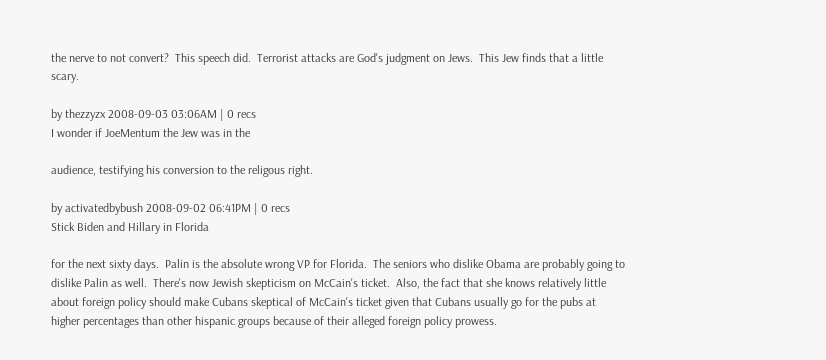the nerve to not convert?  This speech did.  Terrorist attacks are God's judgment on Jews.  This Jew finds that a little scary.

by thezzyzx 2008-09-03 03:06AM | 0 recs
I wonder if JoeMentum the Jew was in the

audience, testifying his conversion to the religous right.

by activatedbybush 2008-09-02 06:41PM | 0 recs
Stick Biden and Hillary in Florida

for the next sixty days.  Palin is the absolute wrong VP for Florida.  The seniors who dislike Obama are probably going to dislike Palin as well.  There's now Jewish skepticism on McCain's ticket.  Also, the fact that she knows relatively little about foreign policy should make Cubans skeptical of McCain's ticket given that Cubans usually go for the pubs at higher percentages than other hispanic groups because of their alleged foreign policy prowess.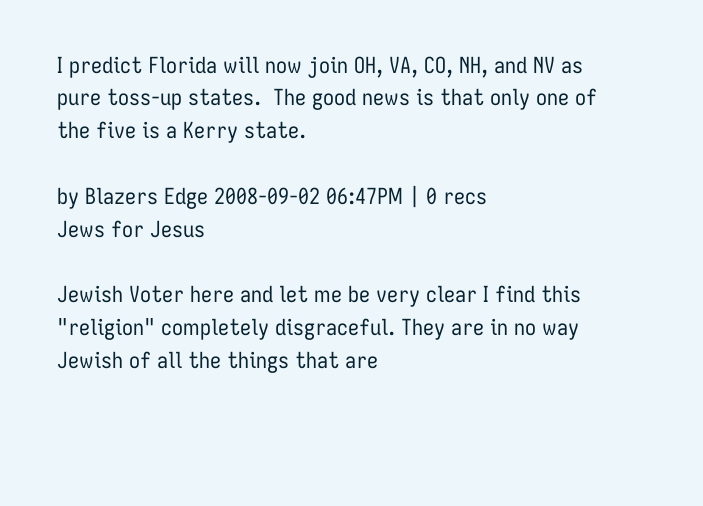I predict Florida will now join OH, VA, CO, NH, and NV as pure toss-up states.  The good news is that only one of the five is a Kerry state.

by Blazers Edge 2008-09-02 06:47PM | 0 recs
Jews for Jesus

Jewish Voter here and let me be very clear I find this "religion" completely disgraceful. They are in no way Jewish of all the things that are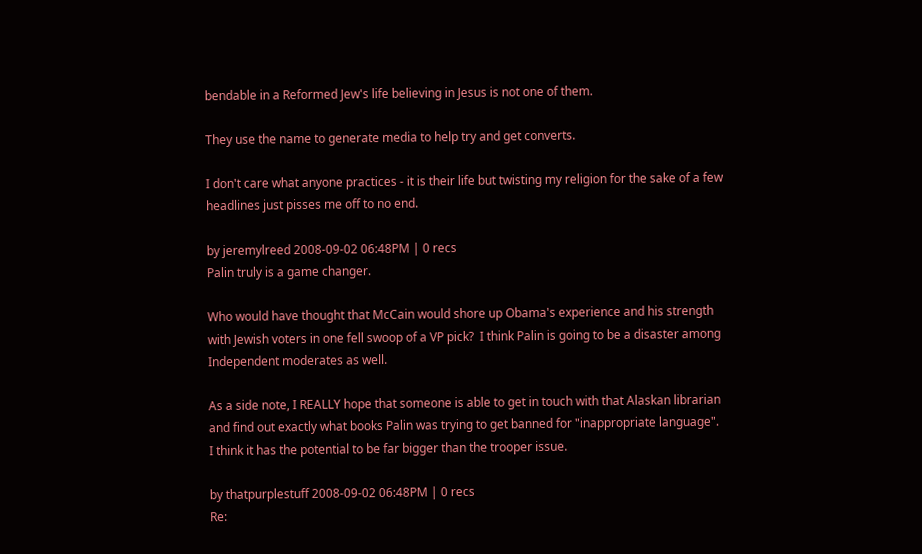bendable in a Reformed Jew's life believing in Jesus is not one of them.

They use the name to generate media to help try and get converts.

I don't care what anyone practices - it is their life but twisting my religion for the sake of a few headlines just pisses me off to no end.

by jeremylreed 2008-09-02 06:48PM | 0 recs
Palin truly is a game changer.

Who would have thought that McCain would shore up Obama's experience and his strength with Jewish voters in one fell swoop of a VP pick?  I think Palin is going to be a disaster among Independent moderates as well.

As a side note, I REALLY hope that someone is able to get in touch with that Alaskan librarian and find out exactly what books Palin was trying to get banned for "inappropriate language".  I think it has the potential to be far bigger than the trooper issue.

by thatpurplestuff 2008-09-02 06:48PM | 0 recs
Re: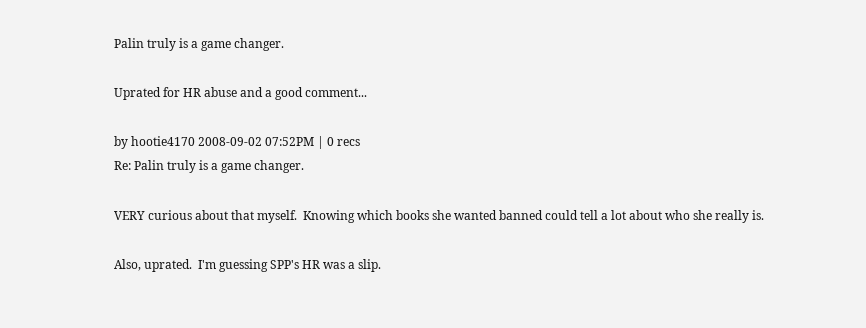Palin truly is a game changer.

Uprated for HR abuse and a good comment...

by hootie4170 2008-09-02 07:52PM | 0 recs
Re: Palin truly is a game changer.

VERY curious about that myself.  Knowing which books she wanted banned could tell a lot about who she really is.

Also, uprated.  I'm guessing SPP's HR was a slip.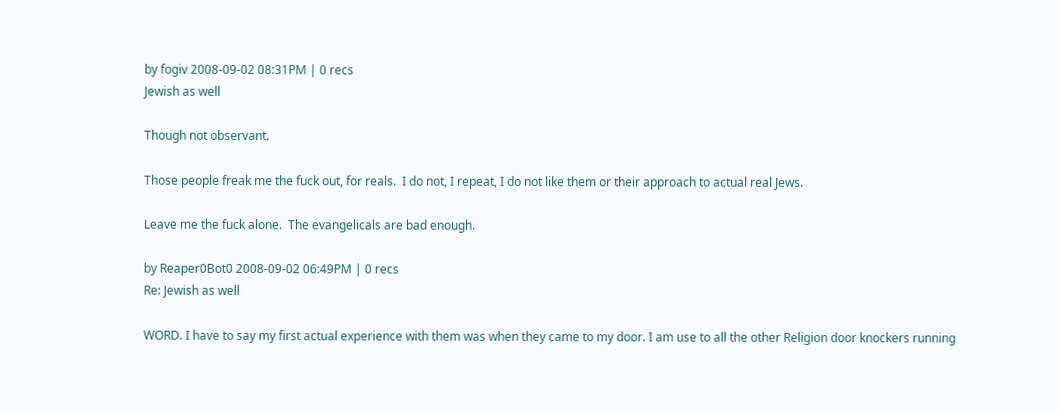by fogiv 2008-09-02 08:31PM | 0 recs
Jewish as well

Though not observant.

Those people freak me the fuck out, for reals.  I do not, I repeat, I do not like them or their approach to actual real Jews.

Leave me the fuck alone.  The evangelicals are bad enough.

by Reaper0Bot0 2008-09-02 06:49PM | 0 recs
Re: Jewish as well

WORD. I have to say my first actual experience with them was when they came to my door. I am use to all the other Religion door knockers running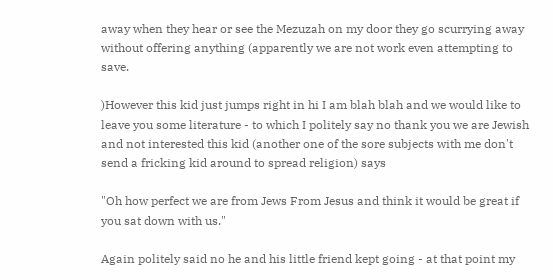away when they hear or see the Mezuzah on my door they go scurrying away without offering anything (apparently we are not work even attempting to save.

)However this kid just jumps right in hi I am blah blah and we would like to leave you some literature - to which I politely say no thank you we are Jewish and not interested this kid (another one of the sore subjects with me don't send a fricking kid around to spread religion) says

"Oh how perfect we are from Jews From Jesus and think it would be great if you sat down with us."

Again politely said no he and his little friend kept going - at that point my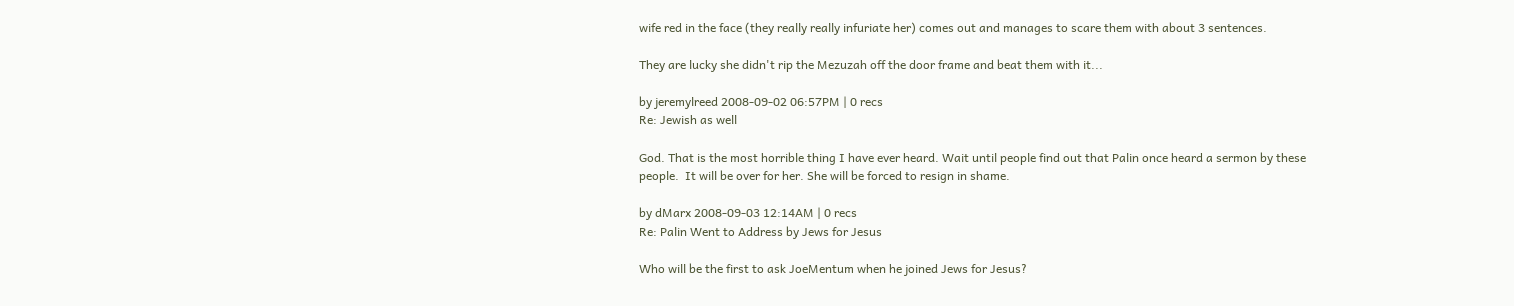wife red in the face (they really really infuriate her) comes out and manages to scare them with about 3 sentences.

They are lucky she didn't rip the Mezuzah off the door frame and beat them with it...

by jeremylreed 2008-09-02 06:57PM | 0 recs
Re: Jewish as well

God. That is the most horrible thing I have ever heard. Wait until people find out that Palin once heard a sermon by these people.  It will be over for her. She will be forced to resign in shame.

by dMarx 2008-09-03 12:14AM | 0 recs
Re: Palin Went to Address by Jews for Jesus

Who will be the first to ask JoeMentum when he joined Jews for Jesus?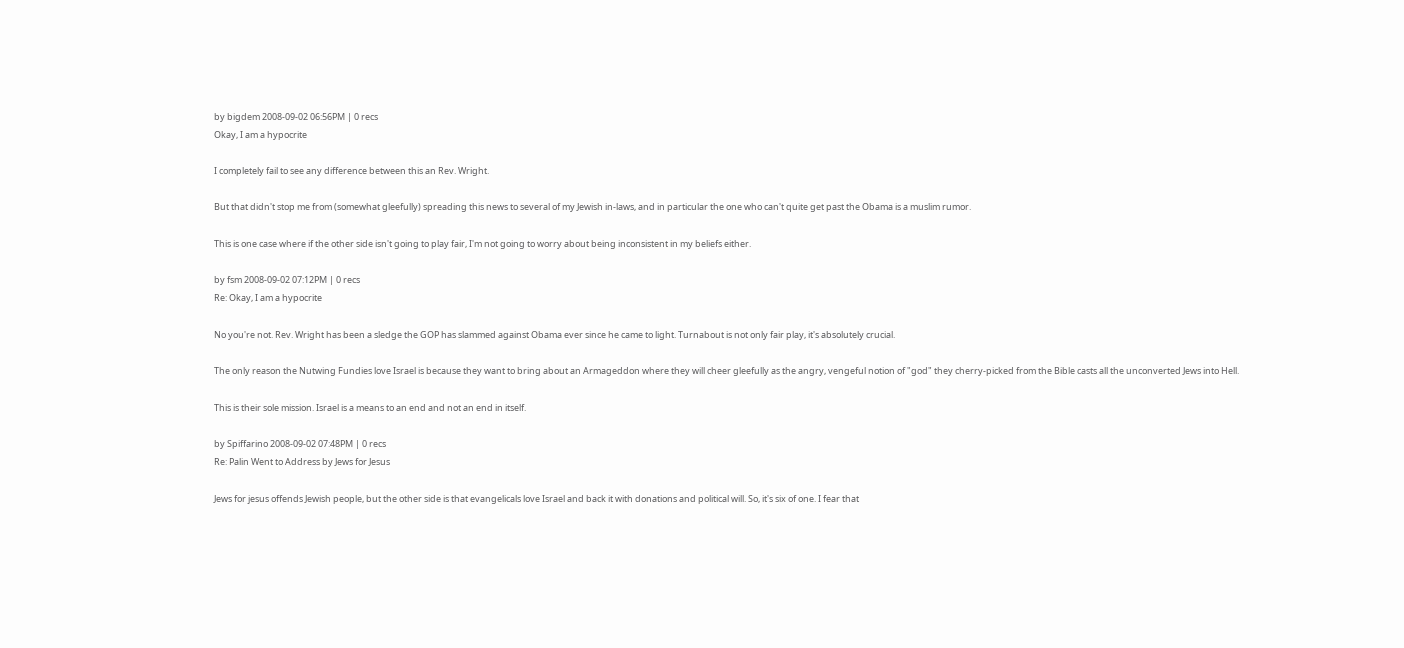by bigdem 2008-09-02 06:56PM | 0 recs
Okay, I am a hypocrite

I completely fail to see any difference between this an Rev. Wright.

But that didn't stop me from (somewhat gleefully) spreading this news to several of my Jewish in-laws, and in particular the one who can't quite get past the Obama is a muslim rumor.

This is one case where if the other side isn't going to play fair, I'm not going to worry about being inconsistent in my beliefs either.

by fsm 2008-09-02 07:12PM | 0 recs
Re: Okay, I am a hypocrite

No you're not. Rev. Wright has been a sledge the GOP has slammed against Obama ever since he came to light. Turnabout is not only fair play, it's absolutely crucial.

The only reason the Nutwing Fundies love Israel is because they want to bring about an Armageddon where they will cheer gleefully as the angry, vengeful notion of "god" they cherry-picked from the Bible casts all the unconverted Jews into Hell.

This is their sole mission. Israel is a means to an end and not an end in itself.

by Spiffarino 2008-09-02 07:48PM | 0 recs
Re: Palin Went to Address by Jews for Jesus

Jews for jesus offends Jewish people, but the other side is that evangelicals love Israel and back it with donations and political will. So, it's six of one. I fear that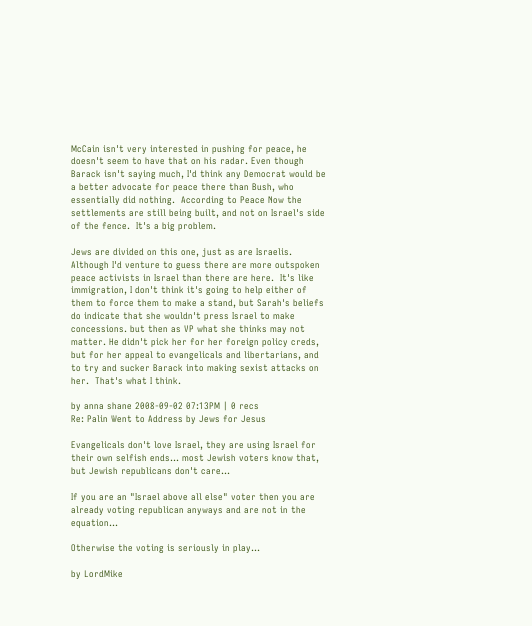McCain isn't very interested in pushing for peace, he doesn't seem to have that on his radar. Even though Barack isn't saying much, I'd think any Democrat would be a better advocate for peace there than Bush, who essentially did nothing.  According to Peace Now the settlements are still being built, and not on Israel's side of the fence.  It's a big problem.

Jews are divided on this one, just as are Israelis.  Although I'd venture to guess there are more outspoken peace activists in Israel than there are here.  It's like immigration, I don't think it's going to help either of them to force them to make a stand, but Sarah's beliefs do indicate that she wouldn't press Israel to make concessions. but then as VP what she thinks may not matter. He didn't pick her for her foreign policy creds, but for her appeal to evangelicals and libertarians, and to try and sucker Barack into making sexist attacks on her.  That's what I think.

by anna shane 2008-09-02 07:13PM | 0 recs
Re: Palin Went to Address by Jews for Jesus

Evangelicals don't love Israel, they are using Israel for their own selfish ends... most Jewish voters know that, but Jewish republicans don't care...

If you are an "Israel above all else" voter then you are already voting republican anyways and are not in the equation...

Otherwise the voting is seriously in play...

by LordMike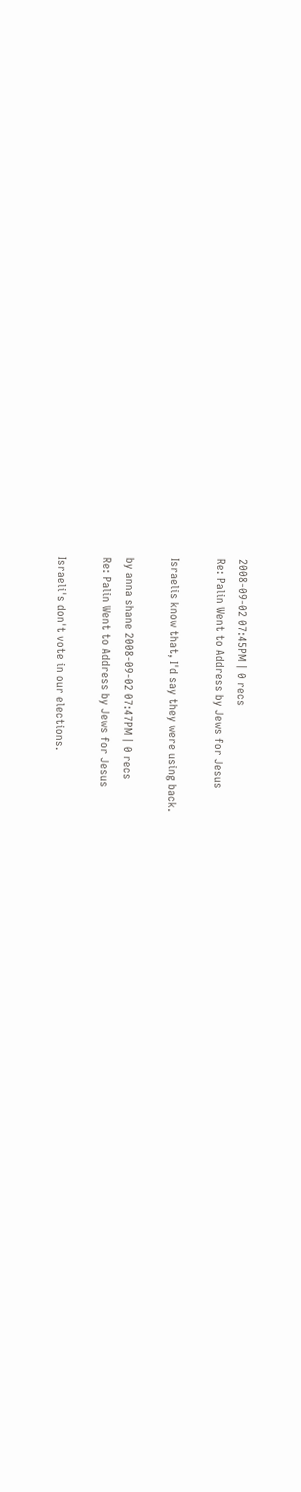2008-09-02 07:45PM | 0 recs
Re: Palin Went to Address by Jews for Jesus

Israelis know that, I'd say they were using back.

by anna shane 2008-09-02 07:47PM | 0 recs
Re: Palin Went to Address by Jews for Jesus

Israeli's don't vote in our elections.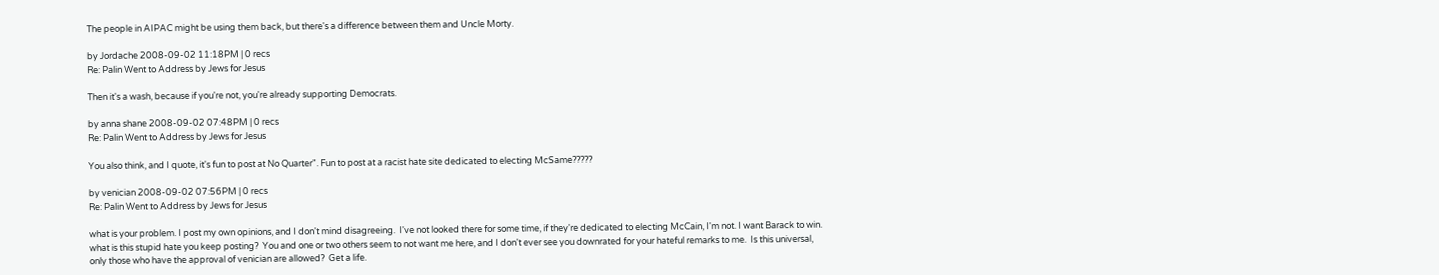The people in AIPAC might be using them back, but there's a difference between them and Uncle Morty.

by Jordache 2008-09-02 11:18PM | 0 recs
Re: Palin Went to Address by Jews for Jesus

Then it's a wash, because if you're not, you're already supporting Democrats.

by anna shane 2008-09-02 07:48PM | 0 recs
Re: Palin Went to Address by Jews for Jesus

You also think, and I quote, it's fun to post at No Quarter". Fun to post at a racist hate site dedicated to electing McSame?????

by venician 2008-09-02 07:56PM | 0 recs
Re: Palin Went to Address by Jews for Jesus

what is your problem. I post my own opinions, and I don't mind disagreeing.  I've not looked there for some time, if they're dedicated to electing McCain, I'm not. I want Barack to win.  what is this stupid hate you keep posting?  You and one or two others seem to not want me here, and I don't ever see you downrated for your hateful remarks to me.  Is this universal, only those who have the approval of venician are allowed?  Get a life.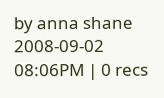by anna shane 2008-09-02 08:06PM | 0 recs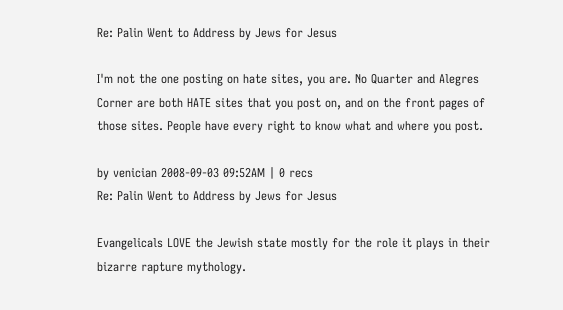Re: Palin Went to Address by Jews for Jesus

I'm not the one posting on hate sites, you are. No Quarter and Alegres Corner are both HATE sites that you post on, and on the front pages of those sites. People have every right to know what and where you post.

by venician 2008-09-03 09:52AM | 0 recs
Re: Palin Went to Address by Jews for Jesus

Evangelicals LOVE the Jewish state mostly for the role it plays in their bizarre rapture mythology.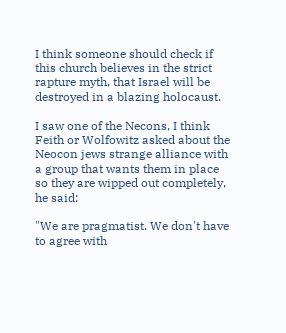I think someone should check if this church believes in the strict rapture myth, that Israel will be destroyed in a blazing holocaust.

I saw one of the Necons, I think Feith or Wolfowitz asked about the Neocon jews strange alliance with a group that wants them in place so they are wipped out completely, he said:

"We are pragmatist. We don't have to agree with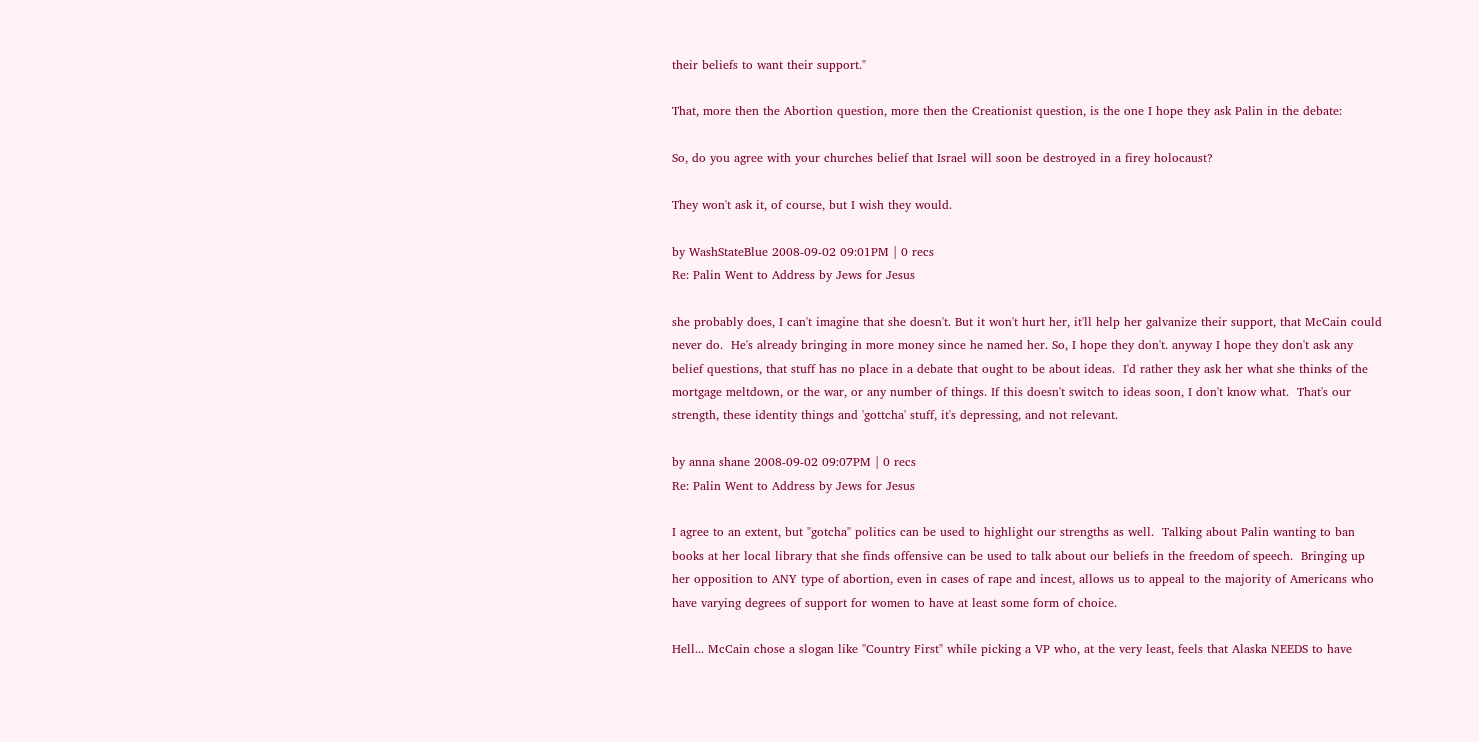their beliefs to want their support."

That, more then the Abortion question, more then the Creationist question, is the one I hope they ask Palin in the debate:

So, do you agree with your churches belief that Israel will soon be destroyed in a firey holocaust?

They won't ask it, of course, but I wish they would.

by WashStateBlue 2008-09-02 09:01PM | 0 recs
Re: Palin Went to Address by Jews for Jesus

she probably does, I can't imagine that she doesn't. But it won't hurt her, it'll help her galvanize their support, that McCain could never do.  He's already bringing in more money since he named her. So, I hope they don't. anyway I hope they don't ask any belief questions, that stuff has no place in a debate that ought to be about ideas.  I'd rather they ask her what she thinks of the mortgage meltdown, or the war, or any number of things. If this doesn't switch to ideas soon, I don't know what.  That's our strength, these identity things and 'gottcha' stuff, it's depressing, and not relevant.

by anna shane 2008-09-02 09:07PM | 0 recs
Re: Palin Went to Address by Jews for Jesus

I agree to an extent, but "gotcha" politics can be used to highlight our strengths as well.  Talking about Palin wanting to ban books at her local library that she finds offensive can be used to talk about our beliefs in the freedom of speech.  Bringing up her opposition to ANY type of abortion, even in cases of rape and incest, allows us to appeal to the majority of Americans who have varying degrees of support for women to have at least some form of choice.

Hell... McCain chose a slogan like "Country First" while picking a VP who, at the very least, feels that Alaska NEEDS to have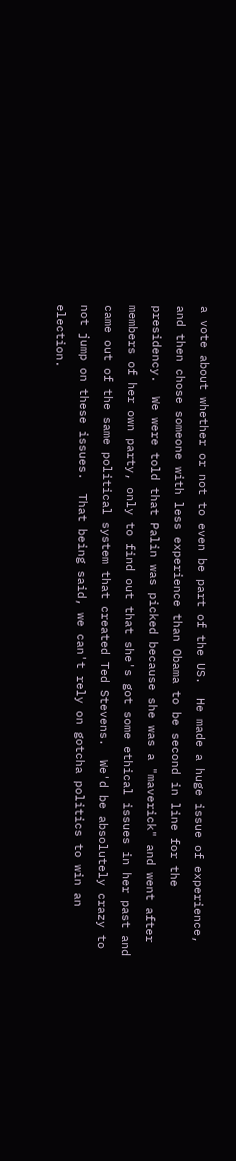a vote about whether or not to even be part of the US.  He made a huge issue of experience, and then chose someone with less experience than Obama to be second in line for the presidency.  We were told that Palin was picked because she was a "maverick" and went after members of her own party, only to find out that she's got some ethical issues in her past and came out of the same political system that created Ted Stevens.  We'd be absolutely crazy to not jump on these issues.  That being said, we can't rely on gotcha politics to win an election.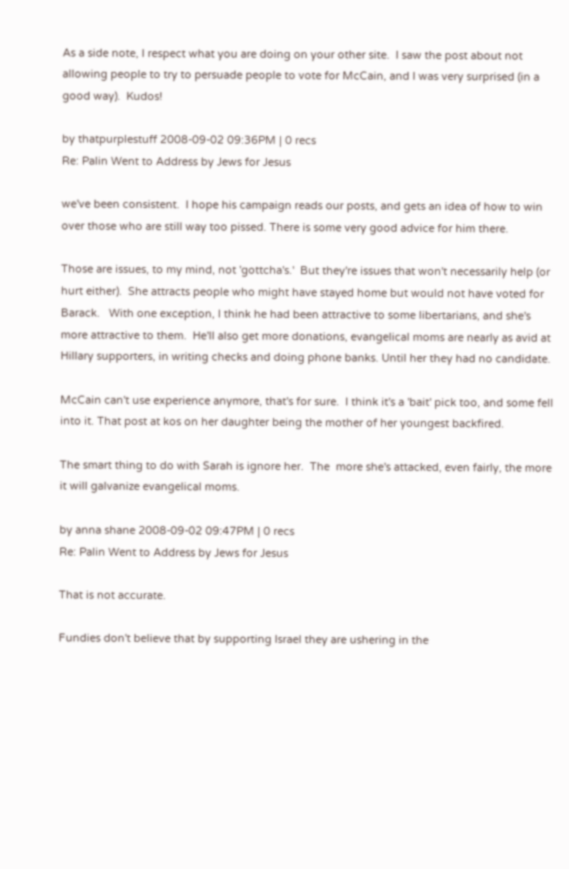As a side note, I respect what you are doing on your other site.  I saw the post about not allowing people to try to persuade people to vote for McCain, and I was very surprised (in a good way).  Kudos!

by thatpurplestuff 2008-09-02 09:36PM | 0 recs
Re: Palin Went to Address by Jews for Jesus

we've been consistent.  I hope his campaign reads our posts, and gets an idea of how to win over those who are still way too pissed. There is some very good advice for him there.

Those are issues, to my mind, not 'gottcha's.'  But they're issues that won't necessarily help (or hurt either).  She attracts people who might have stayed home but would not have voted for Barack.   With one exception, I think he had been attractive to some libertarians, and she's more attractive to them.  He'll also get more donations, evangelical moms are nearly as avid at Hillary supporters, in writing checks and doing phone banks. Until her they had no candidate.

McCain can't use experience anymore, that's for sure.  I think it's a 'bait' pick too, and some fell into it. That post at kos on her daughter being the mother of her youngest backfired.

The smart thing to do with Sarah is ignore her.  The  more she's attacked, even fairly, the more it will galvanize evangelical moms.

by anna shane 2008-09-02 09:47PM | 0 recs
Re: Palin Went to Address by Jews for Jesus

That is not accurate.

Fundies don't believe that by supporting Israel they are ushering in the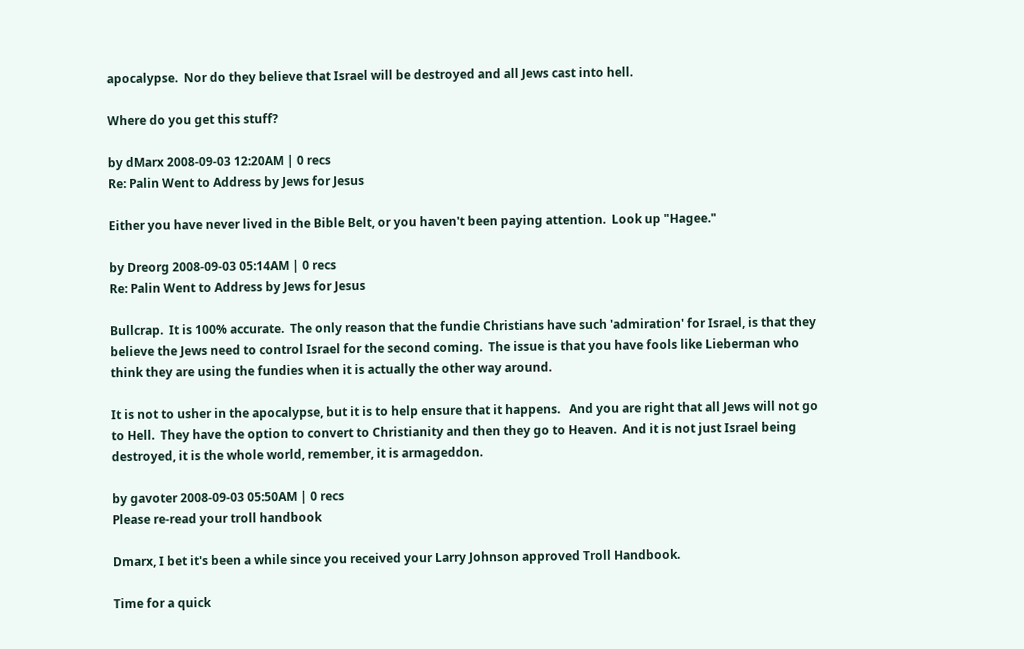apocalypse.  Nor do they believe that Israel will be destroyed and all Jews cast into hell.

Where do you get this stuff?

by dMarx 2008-09-03 12:20AM | 0 recs
Re: Palin Went to Address by Jews for Jesus

Either you have never lived in the Bible Belt, or you haven't been paying attention.  Look up "Hagee."

by Dreorg 2008-09-03 05:14AM | 0 recs
Re: Palin Went to Address by Jews for Jesus

Bullcrap.  It is 100% accurate.  The only reason that the fundie Christians have such 'admiration' for Israel, is that they believe the Jews need to control Israel for the second coming.  The issue is that you have fools like Lieberman who think they are using the fundies when it is actually the other way around.

It is not to usher in the apocalypse, but it is to help ensure that it happens.   And you are right that all Jews will not go to Hell.  They have the option to convert to Christianity and then they go to Heaven.  And it is not just Israel being destroyed, it is the whole world, remember, it is armageddon.

by gavoter 2008-09-03 05:50AM | 0 recs
Please re-read your troll handbook

Dmarx, I bet it's been a while since you received your Larry Johnson approved Troll Handbook.

Time for a quick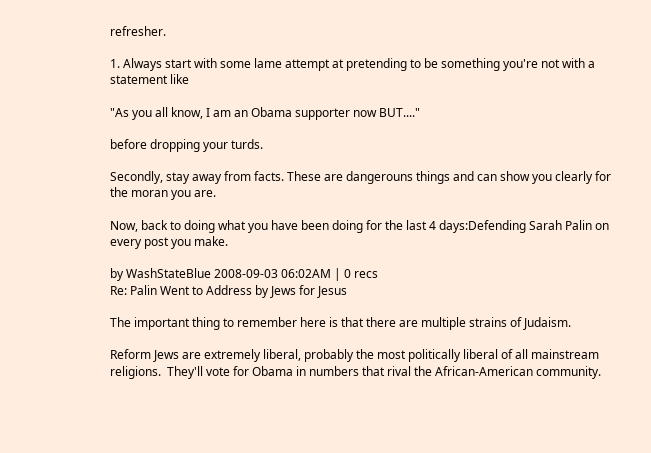refresher.

1. Always start with some lame attempt at pretending to be something you're not with a statement like

"As you all know, I am an Obama supporter now BUT...."

before dropping your turds.

Secondly, stay away from facts. These are dangerouns things and can show you clearly for the moran you are.

Now, back to doing what you have been doing for the last 4 days:Defending Sarah Palin on every post you make.

by WashStateBlue 2008-09-03 06:02AM | 0 recs
Re: Palin Went to Address by Jews for Jesus

The important thing to remember here is that there are multiple strains of Judaism.

Reform Jews are extremely liberal, probably the most politically liberal of all mainstream religions.  They'll vote for Obama in numbers that rival the African-American community.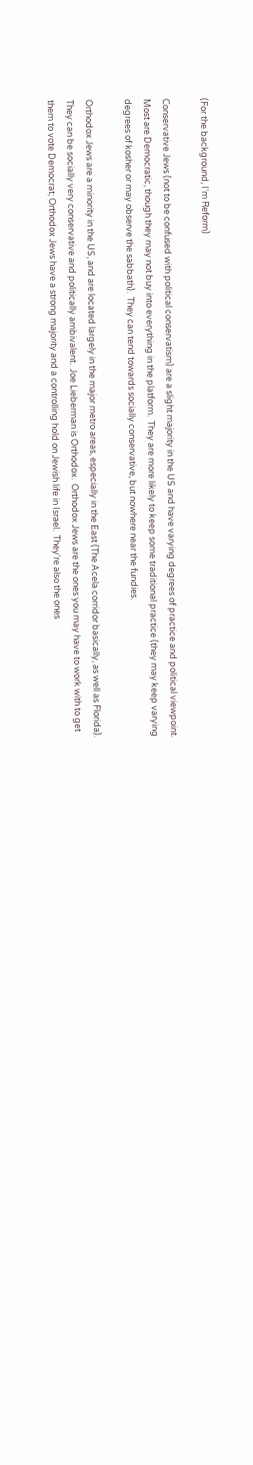(For the background, I'm Reform)

Conservative Jews (not to be confused with political conservatism) are a slight majority in the US and have varying degrees of practice and political viewpoint.  Most are Democratic, though they may not buy into everything in the platform.  They are more likely to keep some traditional practice (they may keep varying degrees of kosher or may observe the sabbath).  They can tend towards socially conservative, but nowhere near the fundies.

Orthodox Jews are a minority in the US, and are located largely in the major metro areas, especially in the East (The Acela corridor basically, as well as Florida).  They can be socially very conservative and politically ambivalent.  Joe Lieberman is Orthodox.  Orthodox Jews are the ones you may have to work with to get them to vote Democrat; Orthodox Jews have a strong majority and a controlling hold on Jewish life in Israel.  They're also the ones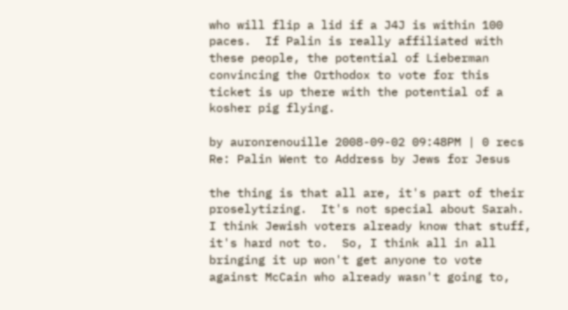who will flip a lid if a J4J is within 100 paces.  If Palin is really affiliated with these people, the potential of Lieberman convincing the Orthodox to vote for this ticket is up there with the potential of a kosher pig flying.

by auronrenouille 2008-09-02 09:48PM | 0 recs
Re: Palin Went to Address by Jews for Jesus

the thing is that all are, it's part of their proselytizing.  It's not special about Sarah.  I think Jewish voters already know that stuff, it's hard not to.  So, I think all in all bringing it up won't get anyone to vote against McCain who already wasn't going to,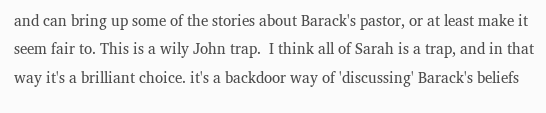and can bring up some of the stories about Barack's pastor, or at least make it seem fair to. This is a wily John trap.  I think all of Sarah is a trap, and in that way it's a brilliant choice. it's a backdoor way of 'discussing' Barack's beliefs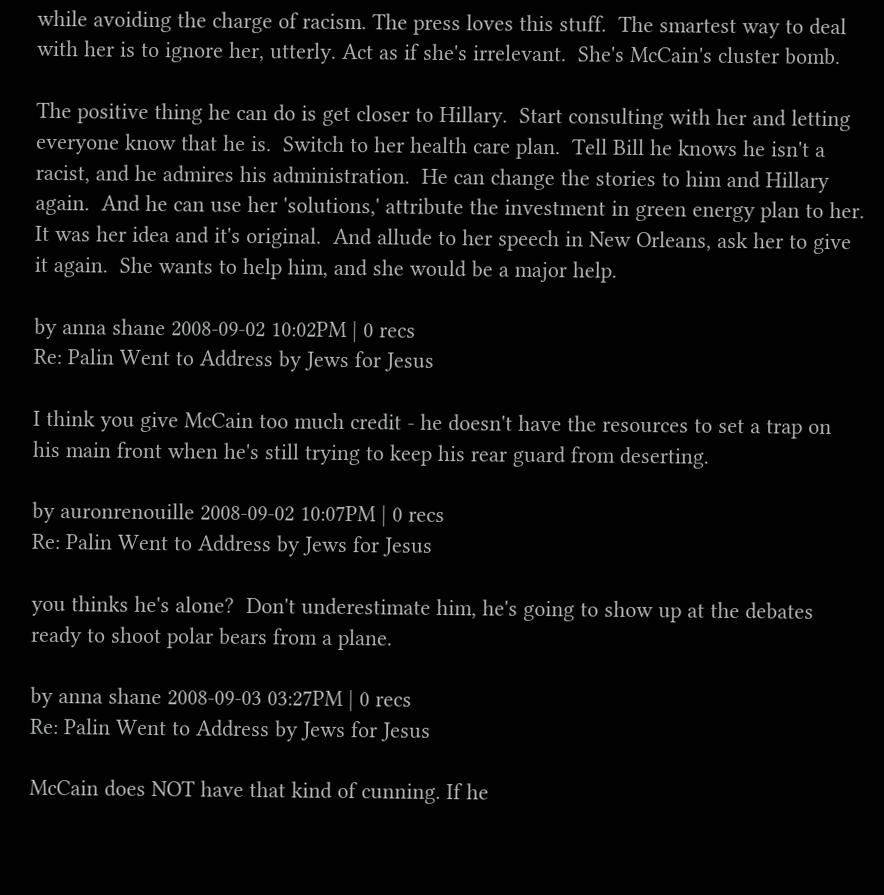while avoiding the charge of racism. The press loves this stuff.  The smartest way to deal with her is to ignore her, utterly. Act as if she's irrelevant.  She's McCain's cluster bomb.

The positive thing he can do is get closer to Hillary.  Start consulting with her and letting everyone know that he is.  Switch to her health care plan.  Tell Bill he knows he isn't a racist, and he admires his administration.  He can change the stories to him and Hillary again.  And he can use her 'solutions,' attribute the investment in green energy plan to her. It was her idea and it's original.  And allude to her speech in New Orleans, ask her to give it again.  She wants to help him, and she would be a major help.

by anna shane 2008-09-02 10:02PM | 0 recs
Re: Palin Went to Address by Jews for Jesus

I think you give McCain too much credit - he doesn't have the resources to set a trap on his main front when he's still trying to keep his rear guard from deserting.

by auronrenouille 2008-09-02 10:07PM | 0 recs
Re: Palin Went to Address by Jews for Jesus

you thinks he's alone?  Don't underestimate him, he's going to show up at the debates ready to shoot polar bears from a plane.

by anna shane 2008-09-03 03:27PM | 0 recs
Re: Palin Went to Address by Jews for Jesus

McCain does NOT have that kind of cunning. If he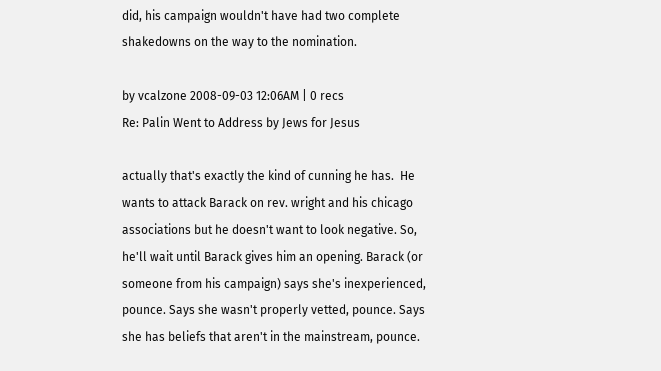did, his campaign wouldn't have had two complete shakedowns on the way to the nomination.

by vcalzone 2008-09-03 12:06AM | 0 recs
Re: Palin Went to Address by Jews for Jesus

actually that's exactly the kind of cunning he has.  He wants to attack Barack on rev. wright and his chicago associations but he doesn't want to look negative. So, he'll wait until Barack gives him an opening. Barack (or someone from his campaign) says she's inexperienced, pounce. Says she wasn't properly vetted, pounce. Says she has beliefs that aren't in the mainstream, pounce.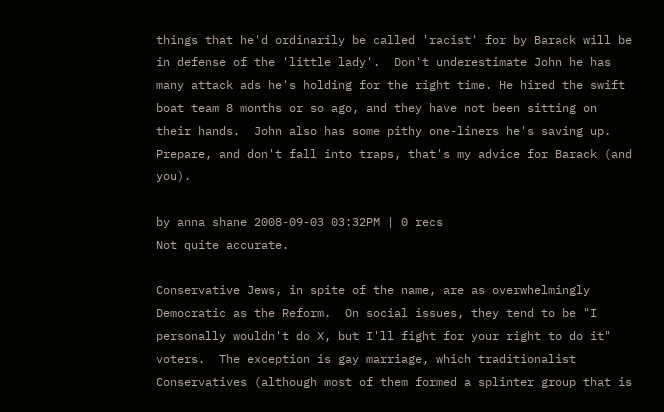things that he'd ordinarily be called 'racist' for by Barack will be in defense of the 'little lady'.  Don't underestimate John he has many attack ads he's holding for the right time. He hired the swift boat team 8 months or so ago, and they have not been sitting on their hands.  John also has some pithy one-liners he's saving up.  Prepare, and don't fall into traps, that's my advice for Barack (and you).

by anna shane 2008-09-03 03:32PM | 0 recs
Not quite accurate.

Conservative Jews, in spite of the name, are as overwhelmingly Democratic as the Reform.  On social issues, they tend to be "I personally wouldn't do X, but I'll fight for your right to do it" voters.  The exception is gay marriage, which traditionalist Conservatives (although most of them formed a splinter group that is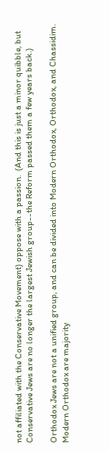not affiliated with the Conservative Movement) oppose with a passion.  (And this is just a minor quibble, but Conservative Jews are no longer the largest Jewish group--the Reform passed them a few years back.)

Orthodox Jews are not a unified group, and can be divided into Modern Orthodox, Orthodox, and Chassidim.  Modern Orthodox are majority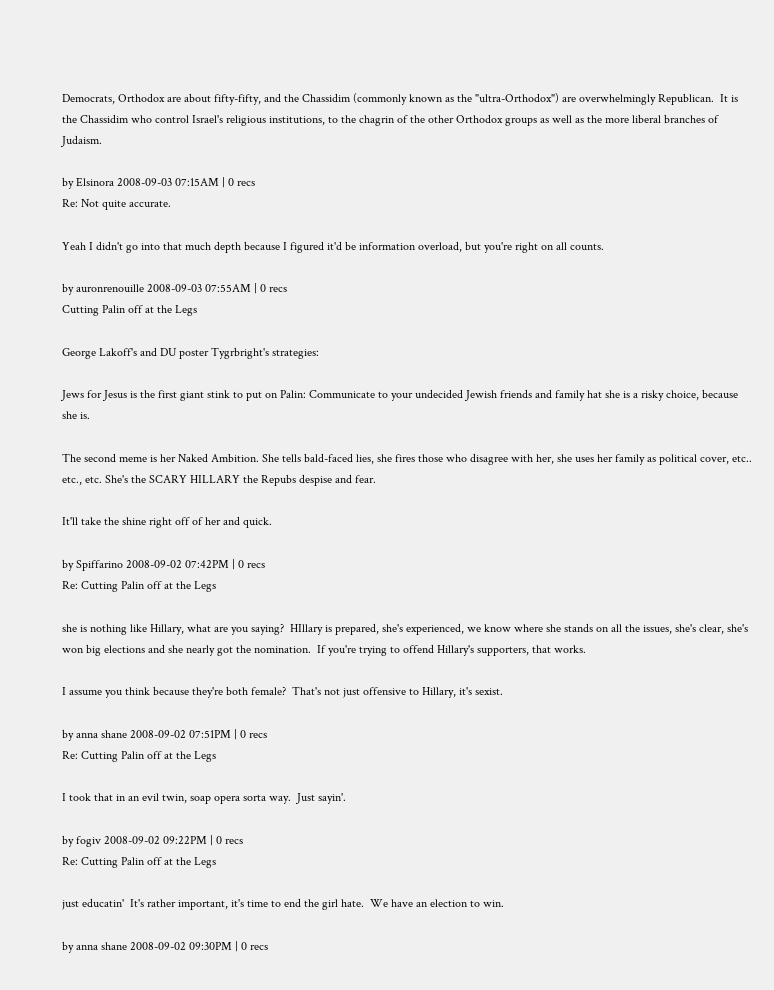Democrats, Orthodox are about fifty-fifty, and the Chassidim (commonly known as the "ultra-Orthodox") are overwhelmingly Republican.  It is the Chassidim who control Israel's religious institutions, to the chagrin of the other Orthodox groups as well as the more liberal branches of Judaism.

by Elsinora 2008-09-03 07:15AM | 0 recs
Re: Not quite accurate.

Yeah I didn't go into that much depth because I figured it'd be information overload, but you're right on all counts.

by auronrenouille 2008-09-03 07:55AM | 0 recs
Cutting Palin off at the Legs

George Lakoff's and DU poster Tygrbright's strategies:

Jews for Jesus is the first giant stink to put on Palin: Communicate to your undecided Jewish friends and family hat she is a risky choice, because she is.

The second meme is her Naked Ambition. She tells bald-faced lies, she fires those who disagree with her, she uses her family as political cover, etc.. etc., etc. She's the SCARY HILLARY the Repubs despise and fear.

It'll take the shine right off of her and quick.

by Spiffarino 2008-09-02 07:42PM | 0 recs
Re: Cutting Palin off at the Legs

she is nothing like Hillary, what are you saying?  HIllary is prepared, she's experienced, we know where she stands on all the issues, she's clear, she's won big elections and she nearly got the nomination.  If you're trying to offend Hillary's supporters, that works.

I assume you think because they're both female?  That's not just offensive to Hillary, it's sexist.

by anna shane 2008-09-02 07:51PM | 0 recs
Re: Cutting Palin off at the Legs

I took that in an evil twin, soap opera sorta way.  Just sayin'.

by fogiv 2008-09-02 09:22PM | 0 recs
Re: Cutting Palin off at the Legs

just educatin'  It's rather important, it's time to end the girl hate.  We have an election to win.

by anna shane 2008-09-02 09:30PM | 0 recs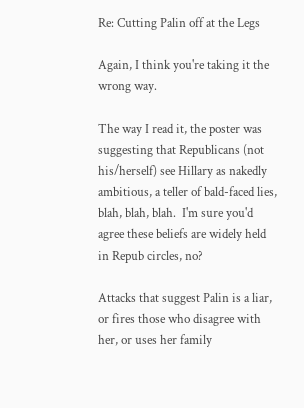Re: Cutting Palin off at the Legs

Again, I think you're taking it the wrong way.

The way I read it, the poster was suggesting that Republicans (not his/herself) see Hillary as nakedly ambitious, a teller of bald-faced lies, blah, blah, blah.  I'm sure you'd agree these beliefs are widely held in Repub circles, no?

Attacks that suggest Palin is a liar, or fires those who disagree with her, or uses her family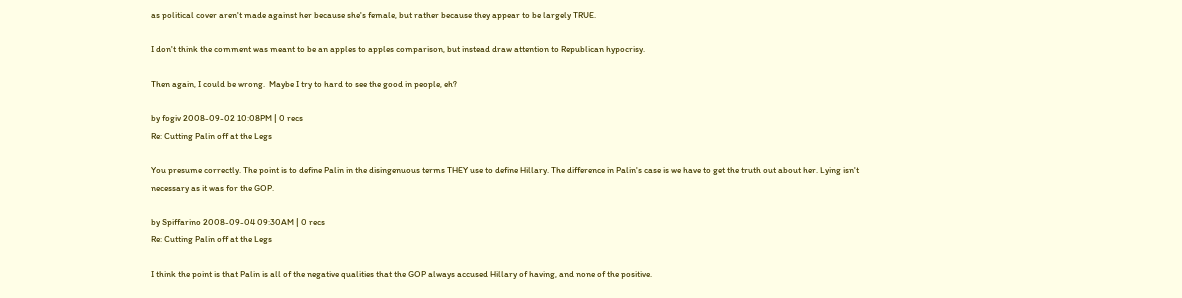as political cover aren't made against her because she's female, but rather because they appear to be largely TRUE.

I don't think the comment was meant to be an apples to apples comparison, but instead draw attention to Republican hypocrisy.

Then again, I could be wrong.  Maybe I try to hard to see the good in people, eh?

by fogiv 2008-09-02 10:08PM | 0 recs
Re: Cutting Palin off at the Legs

You presume correctly. The point is to define Palin in the disingenuous terms THEY use to define Hillary. The difference in Palin's case is we have to get the truth out about her. Lying isn't necessary as it was for the GOP.

by Spiffarino 2008-09-04 09:30AM | 0 recs
Re: Cutting Palin off at the Legs

I think the point is that Palin is all of the negative qualities that the GOP always accused Hillary of having, and none of the positive.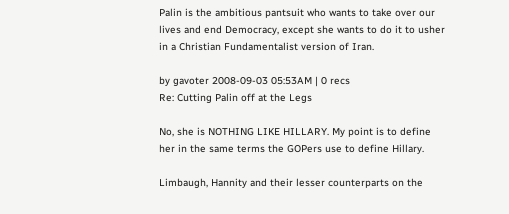Palin is the ambitious pantsuit who wants to take over our lives and end Democracy, except she wants to do it to usher in a Christian Fundamentalist version of Iran.

by gavoter 2008-09-03 05:53AM | 0 recs
Re: Cutting Palin off at the Legs

No, she is NOTHING LIKE HILLARY. My point is to define her in the same terms the GOPers use to define Hillary.

Limbaugh, Hannity and their lesser counterparts on the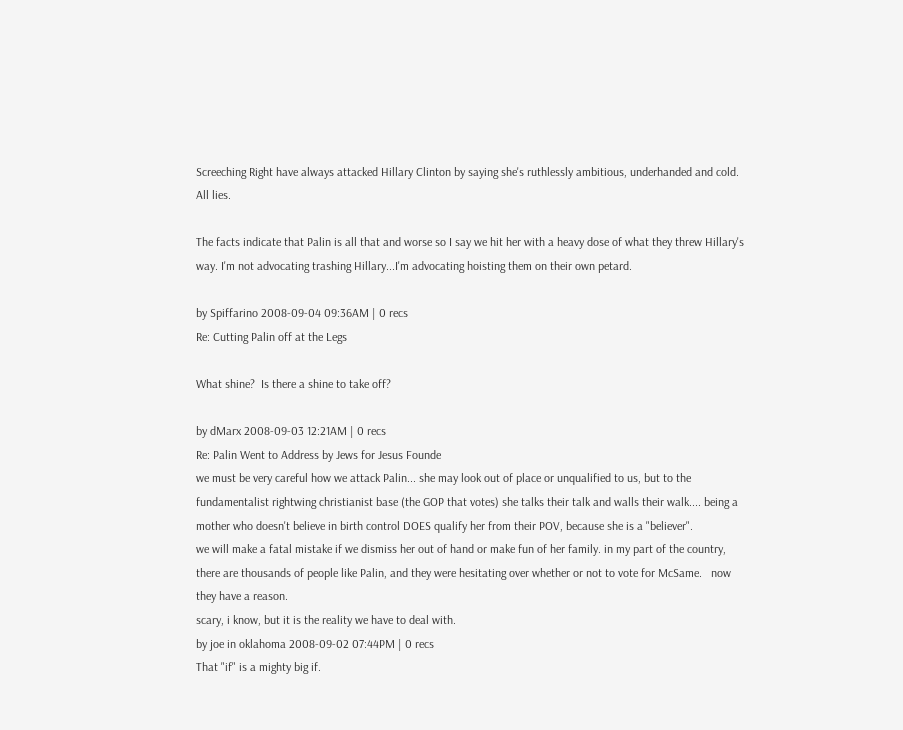Screeching Right have always attacked Hillary Clinton by saying she's ruthlessly ambitious, underhanded and cold. All lies.

The facts indicate that Palin is all that and worse so I say we hit her with a heavy dose of what they threw Hillary's way. I'm not advocating trashing Hillary...I'm advocating hoisting them on their own petard.

by Spiffarino 2008-09-04 09:36AM | 0 recs
Re: Cutting Palin off at the Legs

What shine?  Is there a shine to take off?

by dMarx 2008-09-03 12:21AM | 0 recs
Re: Palin Went to Address by Jews for Jesus Founde
we must be very careful how we attack Palin... she may look out of place or unqualified to us, but to the fundamentalist rightwing christianist base (the GOP that votes) she talks their talk and walls their walk.... being a mother who doesn't believe in birth control DOES qualify her from their POV, because she is a "believer".
we will make a fatal mistake if we dismiss her out of hand or make fun of her family. in my part of the country, there are thousands of people like Palin, and they were hesitating over whether or not to vote for McSame.   now they have a reason.
scary, i know, but it is the reality we have to deal with.
by joe in oklahoma 2008-09-02 07:44PM | 0 recs
That "if" is a mighty big if.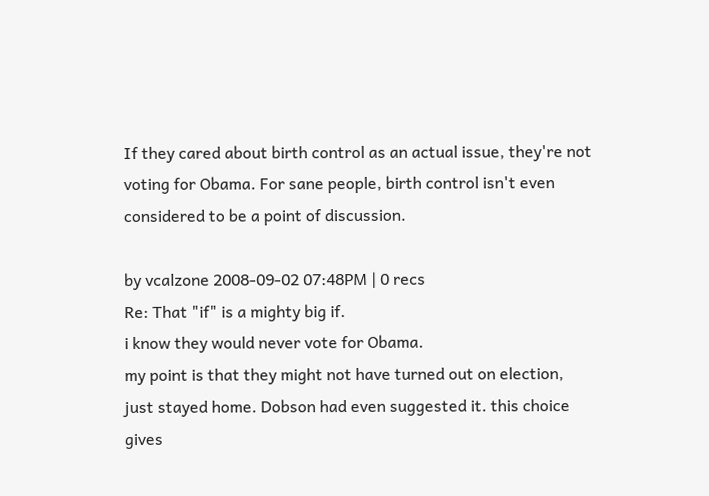If they cared about birth control as an actual issue, they're not voting for Obama. For sane people, birth control isn't even considered to be a point of discussion.

by vcalzone 2008-09-02 07:48PM | 0 recs
Re: That "if" is a mighty big if.
i know they would never vote for Obama.
my point is that they might not have turned out on election,  just stayed home. Dobson had even suggested it. this choice gives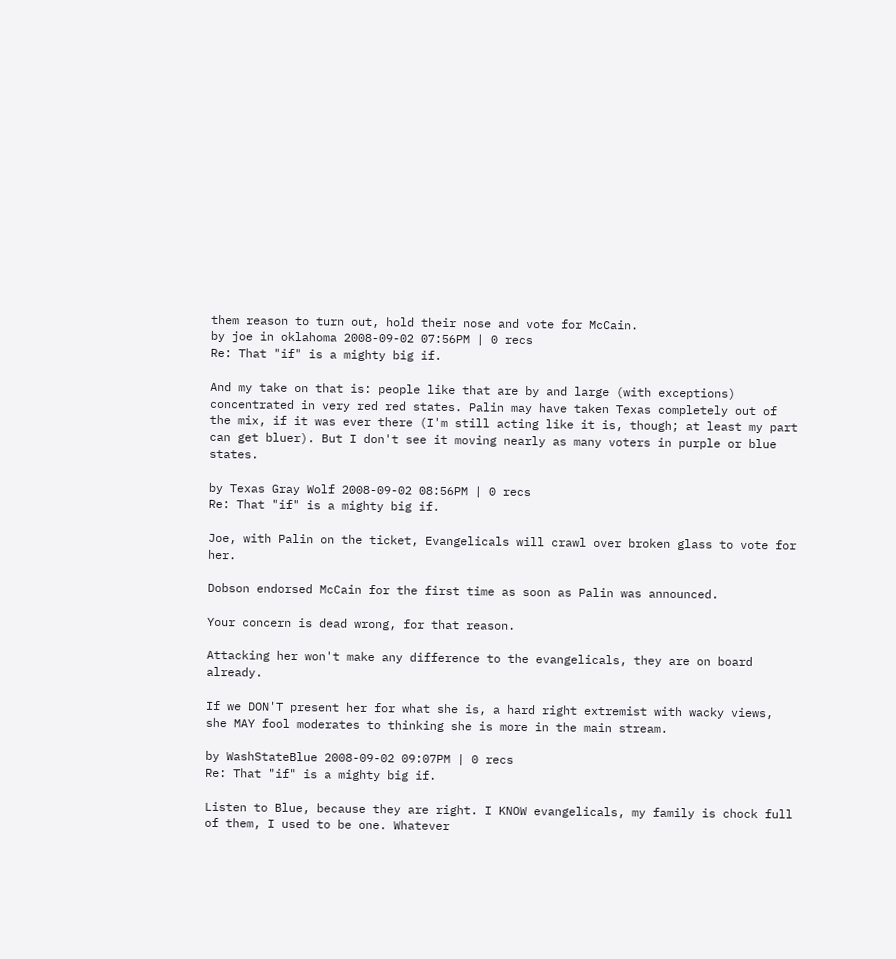them reason to turn out, hold their nose and vote for McCain.
by joe in oklahoma 2008-09-02 07:56PM | 0 recs
Re: That "if" is a mighty big if.

And my take on that is: people like that are by and large (with exceptions) concentrated in very red red states. Palin may have taken Texas completely out of the mix, if it was ever there (I'm still acting like it is, though; at least my part can get bluer). But I don't see it moving nearly as many voters in purple or blue states.

by Texas Gray Wolf 2008-09-02 08:56PM | 0 recs
Re: That "if" is a mighty big if.

Joe, with Palin on the ticket, Evangelicals will crawl over broken glass to vote for her.

Dobson endorsed McCain for the first time as soon as Palin was announced.

Your concern is dead wrong, for that reason.

Attacking her won't make any difference to the evangelicals, they are on board already.

If we DON'T present her for what she is, a hard right extremist with wacky views, she MAY fool moderates to thinking she is more in the main stream.

by WashStateBlue 2008-09-02 09:07PM | 0 recs
Re: That "if" is a mighty big if.

Listen to Blue, because they are right. I KNOW evangelicals, my family is chock full of them, I used to be one. Whatever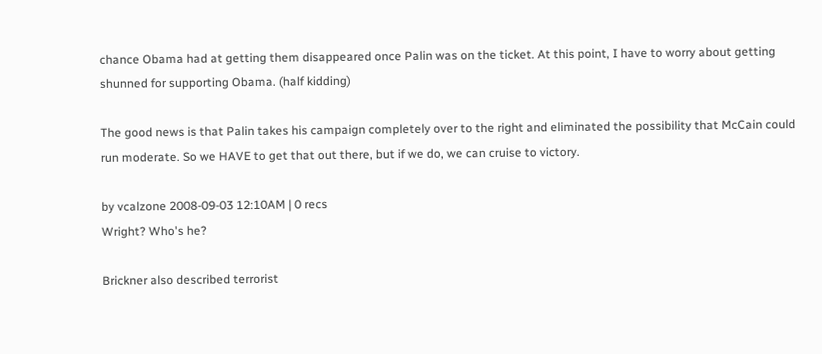chance Obama had at getting them disappeared once Palin was on the ticket. At this point, I have to worry about getting shunned for supporting Obama. (half kidding)

The good news is that Palin takes his campaign completely over to the right and eliminated the possibility that McCain could run moderate. So we HAVE to get that out there, but if we do, we can cruise to victory.

by vcalzone 2008-09-03 12:10AM | 0 recs
Wright? Who's he?

Brickner also described terrorist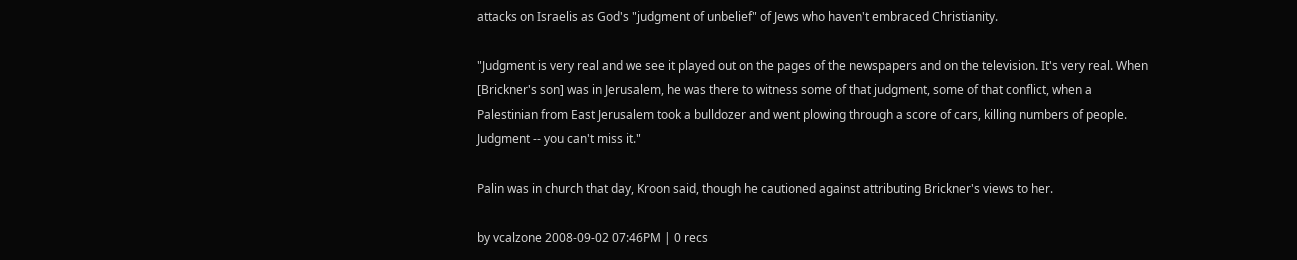attacks on Israelis as God's "judgment of unbelief" of Jews who haven't embraced Christianity.

"Judgment is very real and we see it played out on the pages of the newspapers and on the television. It's very real. When [Brickner's son] was in Jerusalem, he was there to witness some of that judgment, some of that conflict, when a Palestinian from East Jerusalem took a bulldozer and went plowing through a score of cars, killing numbers of people. Judgment -- you can't miss it."

Palin was in church that day, Kroon said, though he cautioned against attributing Brickner's views to her.

by vcalzone 2008-09-02 07:46PM | 0 recs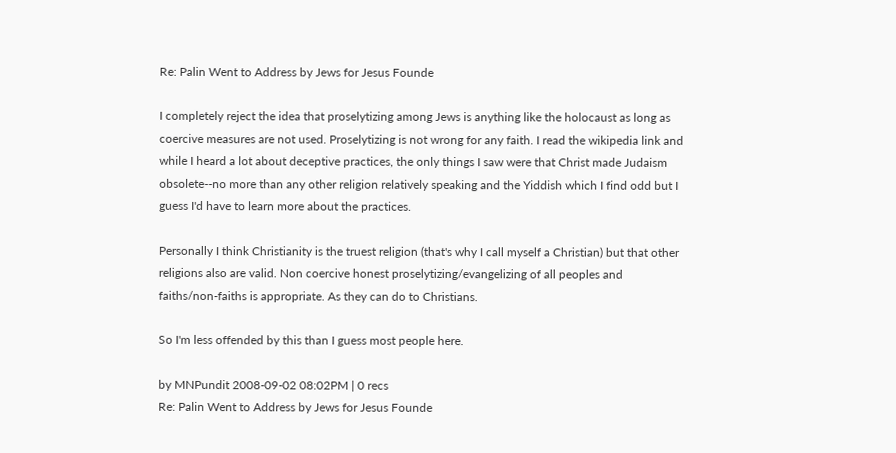Re: Palin Went to Address by Jews for Jesus Founde

I completely reject the idea that proselytizing among Jews is anything like the holocaust as long as coercive measures are not used. Proselytizing is not wrong for any faith. I read the wikipedia link and while I heard a lot about deceptive practices, the only things I saw were that Christ made Judaism obsolete--no more than any other religion relatively speaking and the Yiddish which I find odd but I guess I'd have to learn more about the practices.

Personally I think Christianity is the truest religion (that's why I call myself a Christian) but that other religions also are valid. Non coercive honest proselytizing/evangelizing of all peoples and faiths/non-faiths is appropriate. As they can do to Christians.

So I'm less offended by this than I guess most people here.

by MNPundit 2008-09-02 08:02PM | 0 recs
Re: Palin Went to Address by Jews for Jesus Founde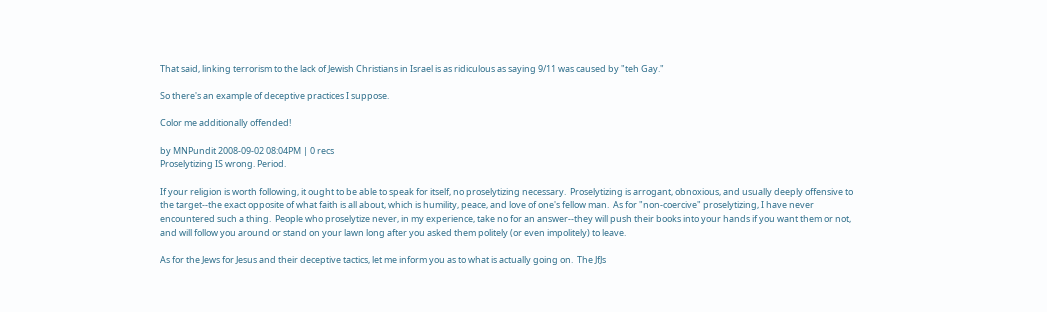That said, linking terrorism to the lack of Jewish Christians in Israel is as ridiculous as saying 9/11 was caused by "teh Gay."

So there's an example of deceptive practices I suppose.

Color me additionally offended!

by MNPundit 2008-09-02 08:04PM | 0 recs
Proselytizing IS wrong. Period.

If your religion is worth following, it ought to be able to speak for itself, no proselytizing necessary.  Proselytizing is arrogant, obnoxious, and usually deeply offensive to the target--the exact opposite of what faith is all about, which is humility, peace, and love of one's fellow man.  As for "non-coercive" proselytizing, I have never encountered such a thing.  People who proselytize never, in my experience, take no for an answer--they will push their books into your hands if you want them or not, and will follow you around or stand on your lawn long after you asked them politely (or even impolitely) to leave.

As for the Jews for Jesus and their deceptive tactics, let me inform you as to what is actually going on.  The JfJs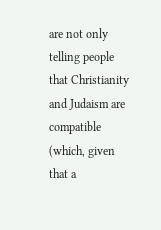are not only telling people that Christianity and Judaism are compatible (which, given that a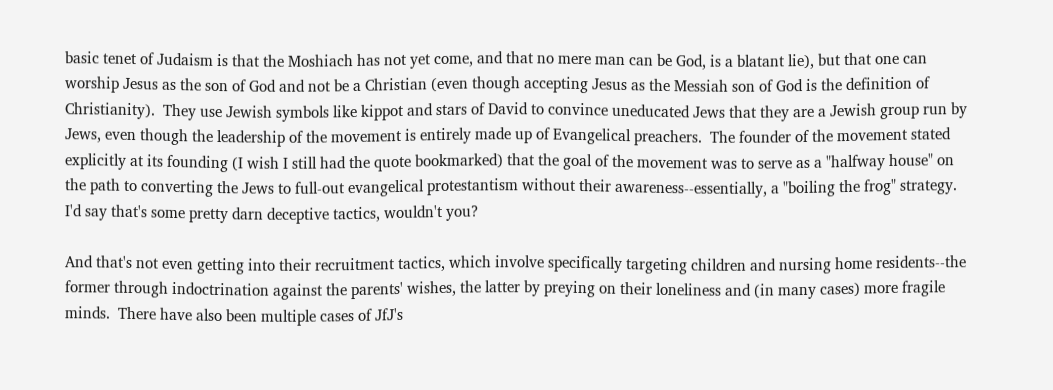basic tenet of Judaism is that the Moshiach has not yet come, and that no mere man can be God, is a blatant lie), but that one can worship Jesus as the son of God and not be a Christian (even though accepting Jesus as the Messiah son of God is the definition of Christianity).  They use Jewish symbols like kippot and stars of David to convince uneducated Jews that they are a Jewish group run by Jews, even though the leadership of the movement is entirely made up of Evangelical preachers.  The founder of the movement stated explicitly at its founding (I wish I still had the quote bookmarked) that the goal of the movement was to serve as a "halfway house" on the path to converting the Jews to full-out evangelical protestantism without their awareness--essentially, a "boiling the frog" strategy.  I'd say that's some pretty darn deceptive tactics, wouldn't you?

And that's not even getting into their recruitment tactics, which involve specifically targeting children and nursing home residents--the former through indoctrination against the parents' wishes, the latter by preying on their loneliness and (in many cases) more fragile minds.  There have also been multiple cases of JfJ's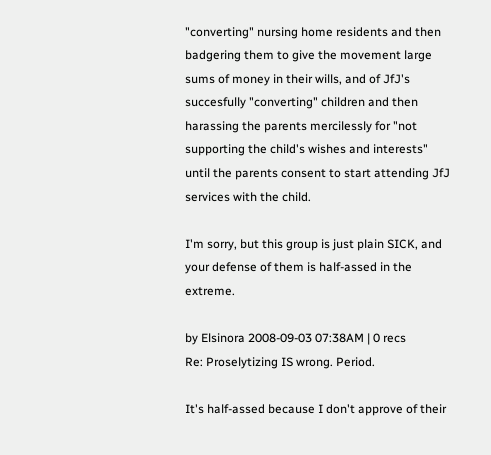"converting" nursing home residents and then badgering them to give the movement large sums of money in their wills, and of JfJ's succesfully "converting" children and then harassing the parents mercilessly for "not supporting the child's wishes and interests" until the parents consent to start attending JfJ services with the child.

I'm sorry, but this group is just plain SICK, and your defense of them is half-assed in the extreme.

by Elsinora 2008-09-03 07:38AM | 0 recs
Re: Proselytizing IS wrong. Period.

It's half-assed because I don't approve of their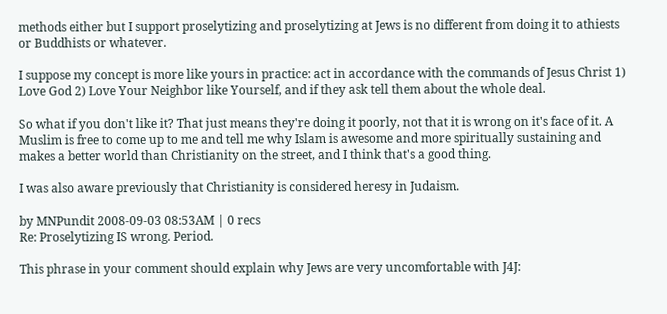methods either but I support proselytizing and proselytizing at Jews is no different from doing it to athiests or Buddhists or whatever.

I suppose my concept is more like yours in practice: act in accordance with the commands of Jesus Christ 1) Love God 2) Love Your Neighbor like Yourself, and if they ask tell them about the whole deal.

So what if you don't like it? That just means they're doing it poorly, not that it is wrong on it's face of it. A Muslim is free to come up to me and tell me why Islam is awesome and more spiritually sustaining and makes a better world than Christianity on the street, and I think that's a good thing.

I was also aware previously that Christianity is considered heresy in Judaism.

by MNPundit 2008-09-03 08:53AM | 0 recs
Re: Proselytizing IS wrong. Period.

This phrase in your comment should explain why Jews are very uncomfortable with J4J: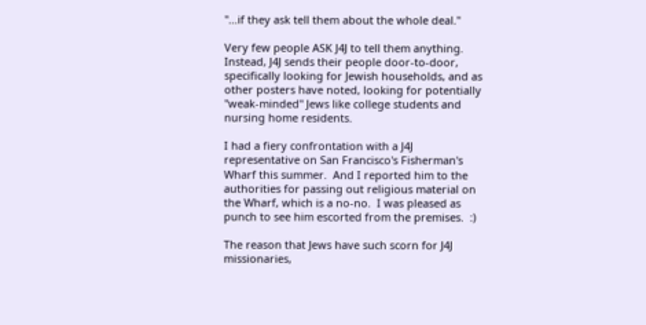"...if they ask tell them about the whole deal."

Very few people ASK J4J to tell them anything.  Instead, J4J sends their people door-to-door, specifically looking for Jewish households, and as other posters have noted, looking for potentially "weak-minded" Jews like college students and nursing home residents.

I had a fiery confrontation with a J4J representative on San Francisco's Fisherman's Wharf this summer.  And I reported him to the authorities for passing out religious material on the Wharf, which is a no-no.  I was pleased as punch to see him escorted from the premises.  :)

The reason that Jews have such scorn for J4J missionaries,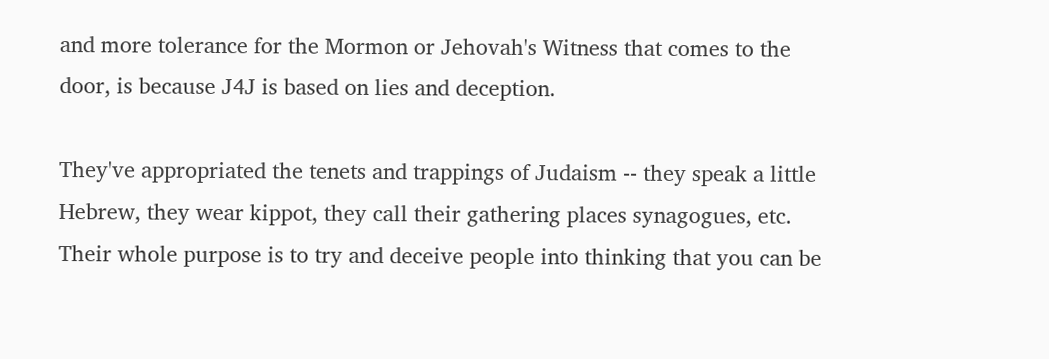and more tolerance for the Mormon or Jehovah's Witness that comes to the door, is because J4J is based on lies and deception.

They've appropriated the tenets and trappings of Judaism -- they speak a little Hebrew, they wear kippot, they call their gathering places synagogues, etc.  Their whole purpose is to try and deceive people into thinking that you can be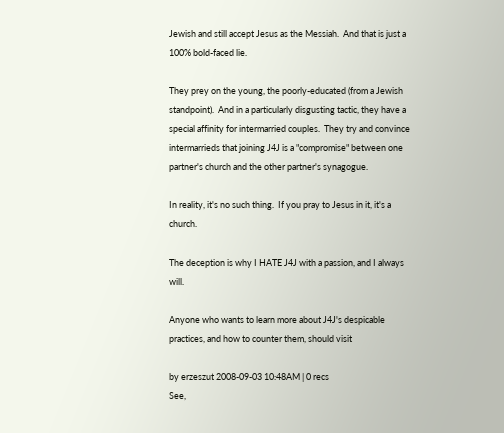Jewish and still accept Jesus as the Messiah.  And that is just a 100% bold-faced lie.

They prey on the young, the poorly-educated (from a Jewish standpoint).  And in a particularly disgusting tactic, they have a special affinity for intermarried couples.  They try and convince intermarrieds that joining J4J is a "compromise" between one partner's church and the other partner's synagogue.

In reality, it's no such thing.  If you pray to Jesus in it, it's a church.

The deception is why I HATE J4J with a passion, and I always will.

Anyone who wants to learn more about J4J's despicable practices, and how to counter them, should visit

by erzeszut 2008-09-03 10:48AM | 0 recs
See,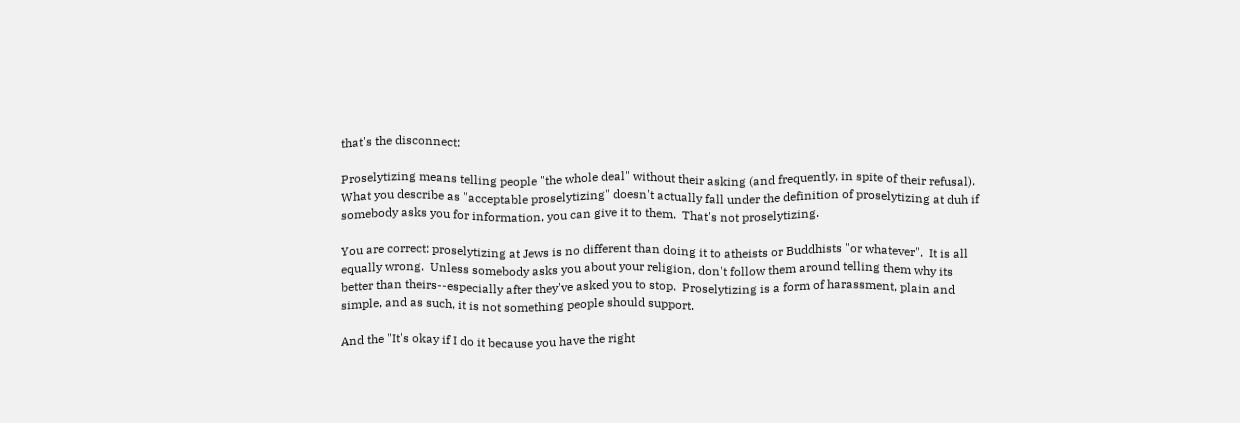that's the disconnect:

Proselytizing means telling people "the whole deal" without their asking (and frequently, in spite of their refusal).  What you describe as "acceptable proselytizing" doesn't actually fall under the definition of proselytizing at duh if somebody asks you for information, you can give it to them.  That's not proselytizing.

You are correct: proselytizing at Jews is no different than doing it to atheists or Buddhists "or whatever".  It is all equally wrong.  Unless somebody asks you about your religion, don't follow them around telling them why its better than theirs--especially after they've asked you to stop.  Proselytizing is a form of harassment, plain and simple, and as such, it is not something people should support.

And the "It's okay if I do it because you have the right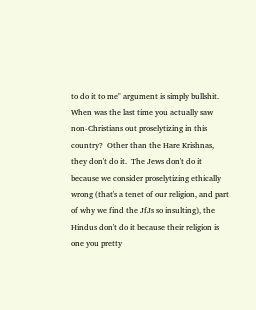to do it to me" argument is simply bullshit.  When was the last time you actually saw non-Christians out proselytizing in this country?  Other than the Hare Krishnas, they don't do it.  The Jews don't do it because we consider proselytizing ethically wrong (that's a tenet of our religion, and part of why we find the JfJs so insulting), the Hindus don't do it because their religion is one you pretty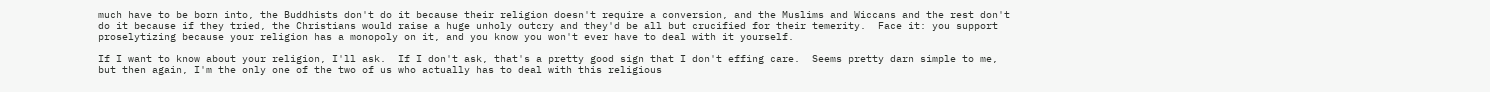much have to be born into, the Buddhists don't do it because their religion doesn't require a conversion, and the Muslims and Wiccans and the rest don't do it because if they tried, the Christians would raise a huge unholy outcry and they'd be all but crucified for their temerity.  Face it: you support proselytizing because your religion has a monopoly on it, and you know you won't ever have to deal with it yourself.

If I want to know about your religion, I'll ask.  If I don't ask, that's a pretty good sign that I don't effing care.  Seems pretty darn simple to me, but then again, I'm the only one of the two of us who actually has to deal with this religious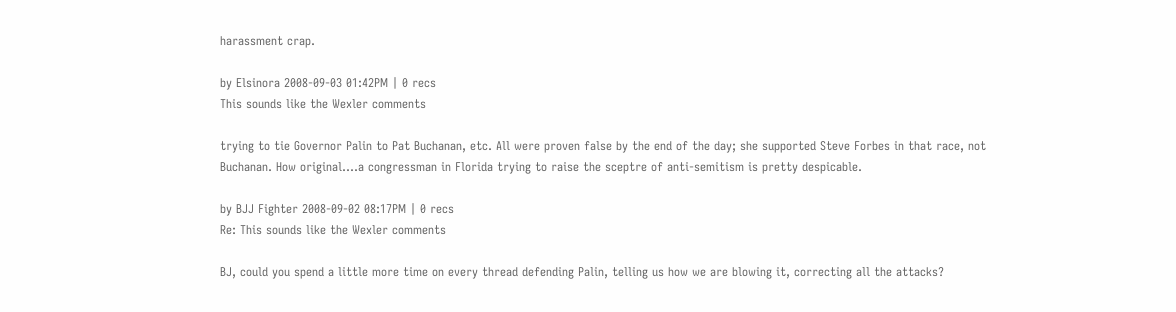harassment crap.

by Elsinora 2008-09-03 01:42PM | 0 recs
This sounds like the Wexler comments

trying to tie Governor Palin to Pat Buchanan, etc. All were proven false by the end of the day; she supported Steve Forbes in that race, not Buchanan. How original....a congressman in Florida trying to raise the sceptre of anti-semitism is pretty despicable.

by BJJ Fighter 2008-09-02 08:17PM | 0 recs
Re: This sounds like the Wexler comments

BJ, could you spend a little more time on every thread defending Palin, telling us how we are blowing it, correcting all the attacks?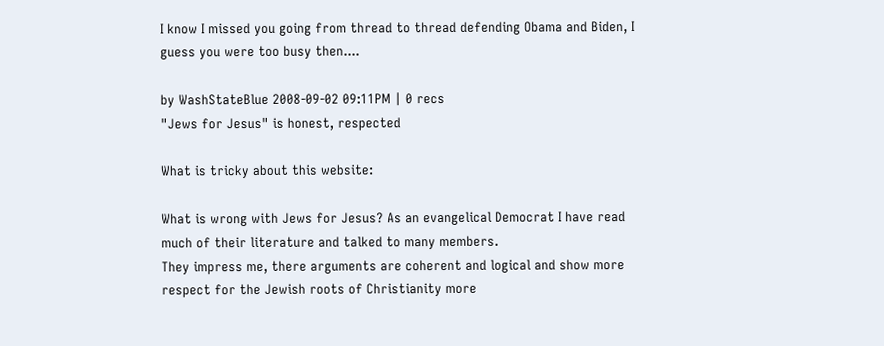I know I missed you going from thread to thread defending Obama and Biden, I guess you were too busy then....

by WashStateBlue 2008-09-02 09:11PM | 0 recs
"Jews for Jesus" is honest, respected

What is tricky about this website:

What is wrong with Jews for Jesus? As an evangelical Democrat I have read much of their literature and talked to many members.
They impress me, there arguments are coherent and logical and show more respect for the Jewish roots of Christianity more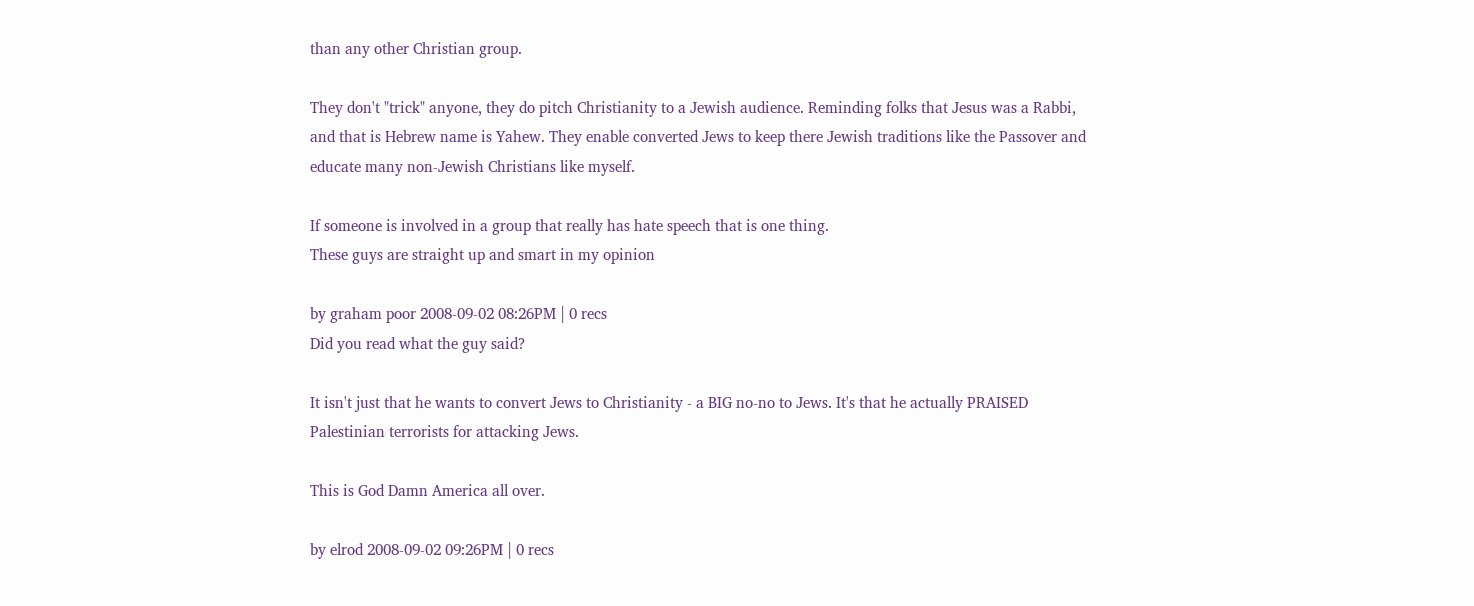than any other Christian group.

They don't "trick" anyone, they do pitch Christianity to a Jewish audience. Reminding folks that Jesus was a Rabbi, and that is Hebrew name is Yahew. They enable converted Jews to keep there Jewish traditions like the Passover and educate many non-Jewish Christians like myself.

If someone is involved in a group that really has hate speech that is one thing.
These guys are straight up and smart in my opinion

by graham poor 2008-09-02 08:26PM | 0 recs
Did you read what the guy said?

It isn't just that he wants to convert Jews to Christianity - a BIG no-no to Jews. It's that he actually PRAISED Palestinian terrorists for attacking Jews.

This is God Damn America all over.

by elrod 2008-09-02 09:26PM | 0 recs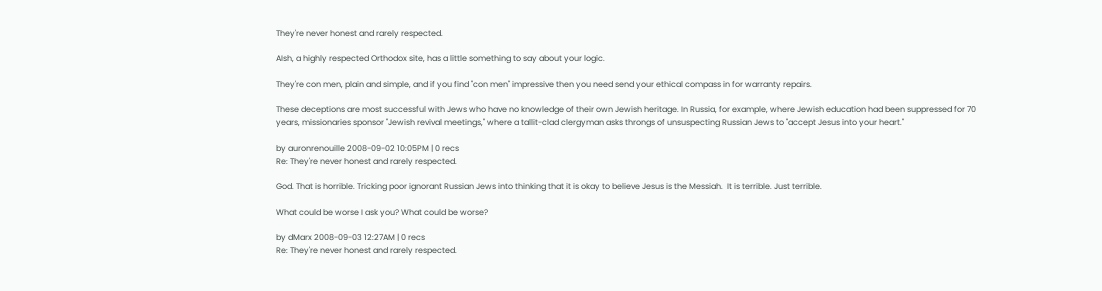They're never honest and rarely respected.

AIsh, a highly respected Orthodox site, has a little something to say about your logic.

They're con men, plain and simple, and if you find "con men" impressive then you need send your ethical compass in for warranty repairs.

These deceptions are most successful with Jews who have no knowledge of their own Jewish heritage. In Russia, for example, where Jewish education had been suppressed for 70 years, missionaries sponsor "Jewish revival meetings," where a tallit-clad clergyman asks throngs of unsuspecting Russian Jews to "accept Jesus into your heart."

by auronrenouille 2008-09-02 10:05PM | 0 recs
Re: They're never honest and rarely respected.

God. That is horrible. Tricking poor ignorant Russian Jews into thinking that it is okay to believe Jesus is the Messiah.  It is terrible. Just terrible.

What could be worse I ask you? What could be worse?

by dMarx 2008-09-03 12:27AM | 0 recs
Re: They're never honest and rarely respected.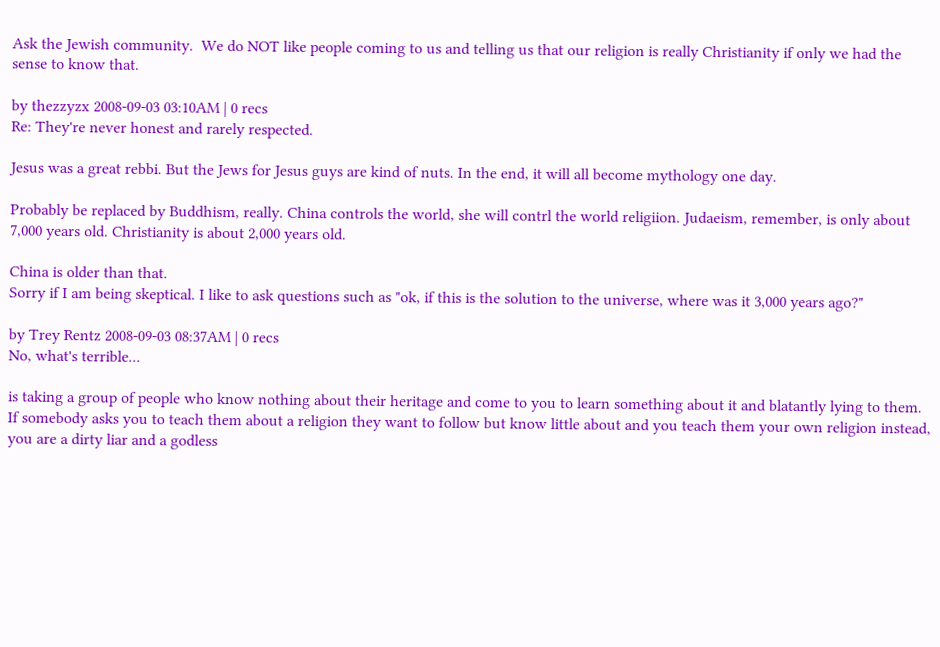Ask the Jewish community.  We do NOT like people coming to us and telling us that our religion is really Christianity if only we had the sense to know that.

by thezzyzx 2008-09-03 03:10AM | 0 recs
Re: They're never honest and rarely respected.

Jesus was a great rebbi. But the Jews for Jesus guys are kind of nuts. In the end, it will all become mythology one day.

Probably be replaced by Buddhism, really. China controls the world, she will contrl the world religiion. Judaeism, remember, is only about 7,000 years old. Christianity is about 2,000 years old.

China is older than that.
Sorry if I am being skeptical. I like to ask questions such as "ok, if this is the solution to the universe, where was it 3,000 years ago?"

by Trey Rentz 2008-09-03 08:37AM | 0 recs
No, what's terrible...

is taking a group of people who know nothing about their heritage and come to you to learn something about it and blatantly lying to them.  If somebody asks you to teach them about a religion they want to follow but know little about and you teach them your own religion instead, you are a dirty liar and a godless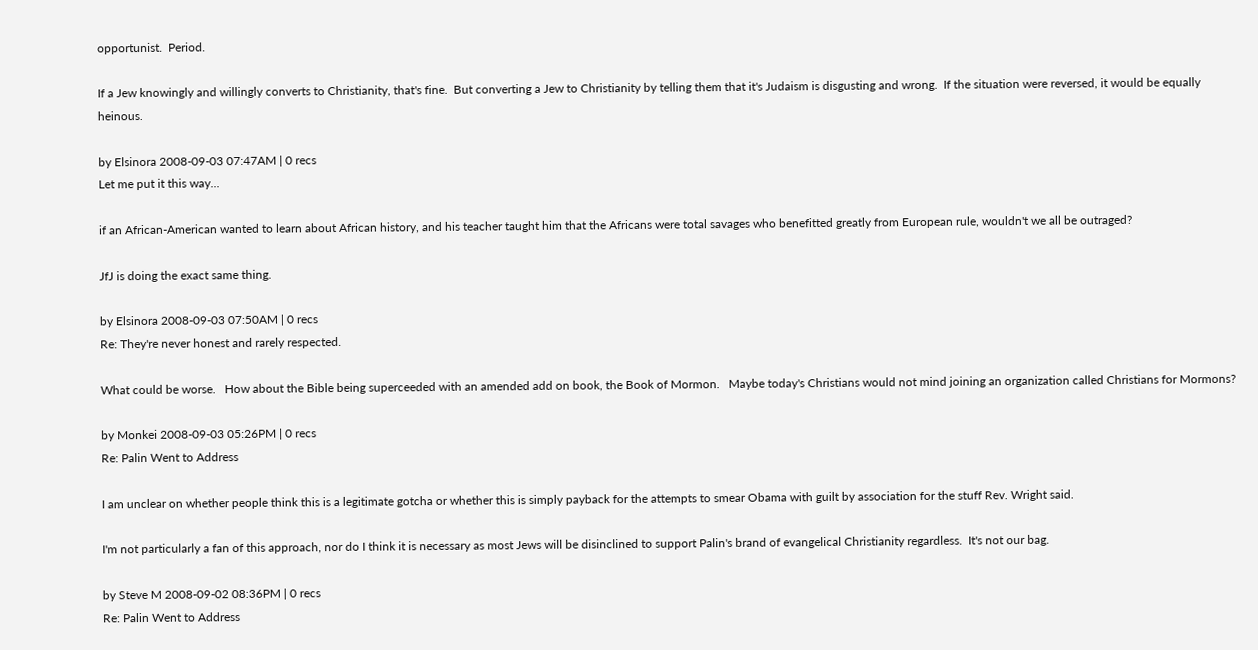opportunist.  Period.

If a Jew knowingly and willingly converts to Christianity, that's fine.  But converting a Jew to Christianity by telling them that it's Judaism is disgusting and wrong.  If the situation were reversed, it would be equally heinous.

by Elsinora 2008-09-03 07:47AM | 0 recs
Let me put it this way...

if an African-American wanted to learn about African history, and his teacher taught him that the Africans were total savages who benefitted greatly from European rule, wouldn't we all be outraged?

JfJ is doing the exact same thing.

by Elsinora 2008-09-03 07:50AM | 0 recs
Re: They're never honest and rarely respected.

What could be worse.   How about the Bible being superceeded with an amended add on book, the Book of Mormon.   Maybe today's Christians would not mind joining an organization called Christians for Mormons?

by Monkei 2008-09-03 05:26PM | 0 recs
Re: Palin Went to Address

I am unclear on whether people think this is a legitimate gotcha or whether this is simply payback for the attempts to smear Obama with guilt by association for the stuff Rev. Wright said.

I'm not particularly a fan of this approach, nor do I think it is necessary as most Jews will be disinclined to support Palin's brand of evangelical Christianity regardless.  It's not our bag.

by Steve M 2008-09-02 08:36PM | 0 recs
Re: Palin Went to Address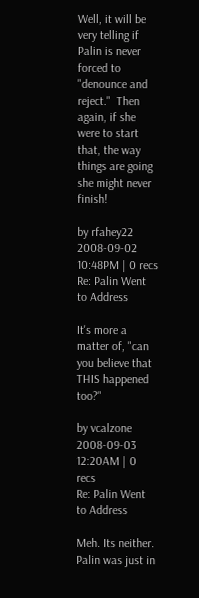Well, it will be very telling if Palin is never forced to "denounce and reject."  Then again, if she were to start that, the way things are going she might never finish!

by rfahey22 2008-09-02 10:48PM | 0 recs
Re: Palin Went to Address

It's more a matter of, "can you believe that THIS happened too?"

by vcalzone 2008-09-03 12:20AM | 0 recs
Re: Palin Went to Address

Meh. Its neither. Palin was just in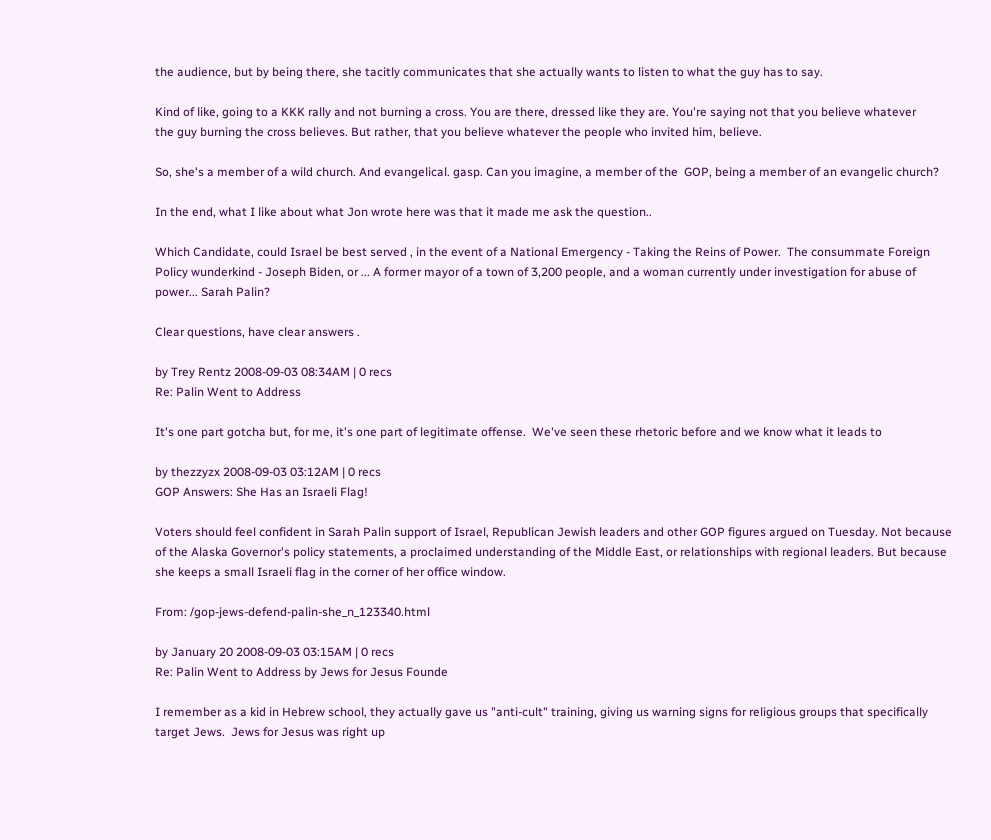the audience, but by being there, she tacitly communicates that she actually wants to listen to what the guy has to say.

Kind of like, going to a KKK rally and not burning a cross. You are there, dressed like they are. You're saying not that you believe whatever
the guy burning the cross believes. But rather, that you believe whatever the people who invited him, believe.

So, she's a member of a wild church. And evangelical. gasp. Can you imagine, a member of the  GOP, being a member of an evangelic church?

In the end, what I like about what Jon wrote here was that it made me ask the question..

Which Candidate, could Israel be best served , in the event of a National Emergency - Taking the Reins of Power.  The consummate Foreign Policy wunderkind - Joseph Biden, or ... A former mayor of a town of 3,200 people, and a woman currently under investigation for abuse of power... Sarah Palin?

Clear questions, have clear answers .

by Trey Rentz 2008-09-03 08:34AM | 0 recs
Re: Palin Went to Address

It's one part gotcha but, for me, it's one part of legitimate offense.  We've seen these rhetoric before and we know what it leads to

by thezzyzx 2008-09-03 03:12AM | 0 recs
GOP Answers: She Has an Israeli Flag!

Voters should feel confident in Sarah Palin support of Israel, Republican Jewish leaders and other GOP figures argued on Tuesday. Not because of the Alaska Governor's policy statements, a proclaimed understanding of the Middle East, or relationships with regional leaders. But because she keeps a small Israeli flag in the corner of her office window.

From: /gop-jews-defend-palin-she_n_123340.html

by January 20 2008-09-03 03:15AM | 0 recs
Re: Palin Went to Address by Jews for Jesus Founde

I remember as a kid in Hebrew school, they actually gave us "anti-cult" training, giving us warning signs for religious groups that specifically target Jews.  Jews for Jesus was right up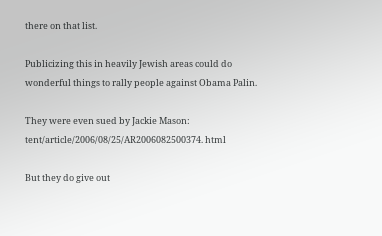there on that list.

Publicizing this in heavily Jewish areas could do wonderful things to rally people against Obama Palin.

They were even sued by Jackie Mason: tent/article/2006/08/25/AR2006082500374. html

But they do give out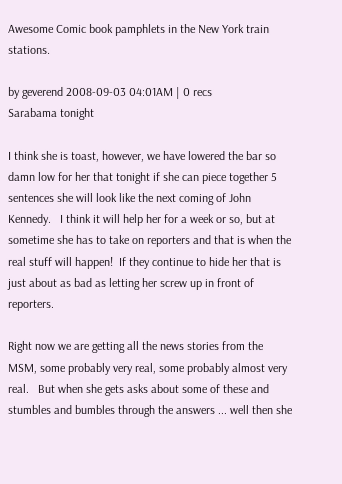Awesome Comic book pamphlets in the New York train stations.

by geverend 2008-09-03 04:01AM | 0 recs
Sarabama tonight

I think she is toast, however, we have lowered the bar so damn low for her that tonight if she can piece together 5 sentences she will look like the next coming of John Kennedy.   I think it will help her for a week or so, but at sometime she has to take on reporters and that is when the real stuff will happen!  If they continue to hide her that is just about as bad as letting her screw up in front of reporters.

Right now we are getting all the news stories from the MSM, some probably very real, some probably almost very real.   But when she gets asks about some of these and stumbles and bumbles through the answers ... well then she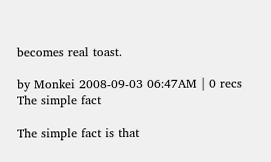becomes real toast.

by Monkei 2008-09-03 06:47AM | 0 recs
The simple fact

The simple fact is that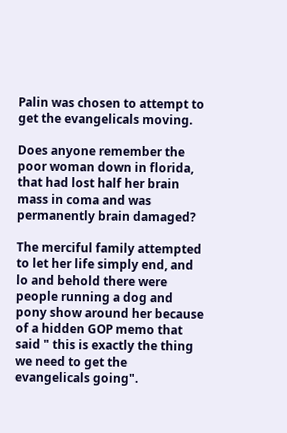Palin was chosen to attempt to get the evangelicals moving.

Does anyone remember the poor woman down in florida, that had lost half her brain mass in coma and was permanently brain damaged?

The merciful family attempted to let her life simply end, and lo and behold there were people running a dog and pony show around her because of a hidden GOP memo that said " this is exactly the thing we need to get the evangelicals going".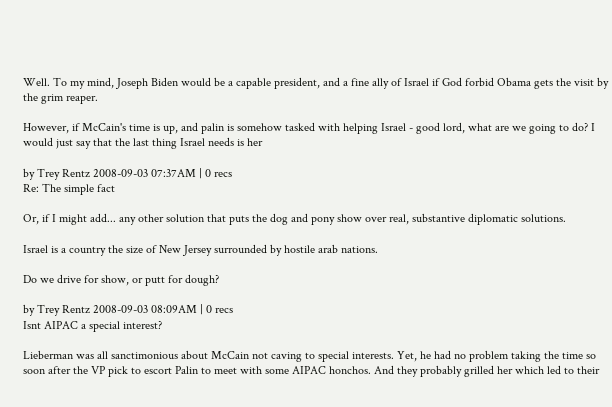Well. To my mind, Joseph Biden would be a capable president, and a fine ally of Israel if God forbid Obama gets the visit by the grim reaper.

However, if McCain's time is up, and palin is somehow tasked with helping Israel - good lord, what are we going to do? I would just say that the last thing Israel needs is her

by Trey Rentz 2008-09-03 07:37AM | 0 recs
Re: The simple fact

Or, if I might add... any other solution that puts the dog and pony show over real, substantive diplomatic solutions.

Israel is a country the size of New Jersey surrounded by hostile arab nations.

Do we drive for show, or putt for dough?

by Trey Rentz 2008-09-03 08:09AM | 0 recs
Isnt AIPAC a special interest?

Lieberman was all sanctimonious about McCain not caving to special interests. Yet, he had no problem taking the time so soon after the VP pick to escort Palin to meet with some AIPAC honchos. And they probably grilled her which led to their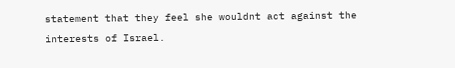statement that they feel she wouldnt act against the interests of Israel.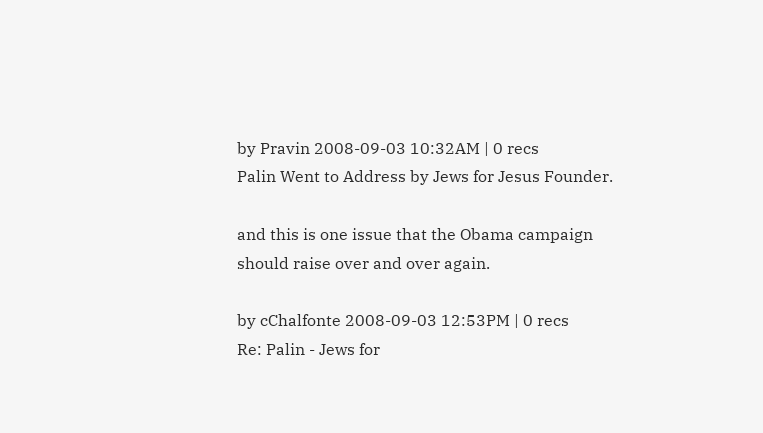by Pravin 2008-09-03 10:32AM | 0 recs
Palin Went to Address by Jews for Jesus Founder.

and this is one issue that the Obama campaign should raise over and over again.

by cChalfonte 2008-09-03 12:53PM | 0 recs
Re: Palin - Jews for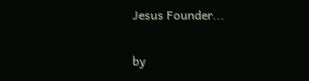Jesus Founder...

by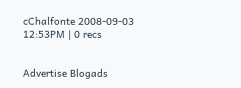cChalfonte 2008-09-03 12:53PM | 0 recs


Advertise Blogads